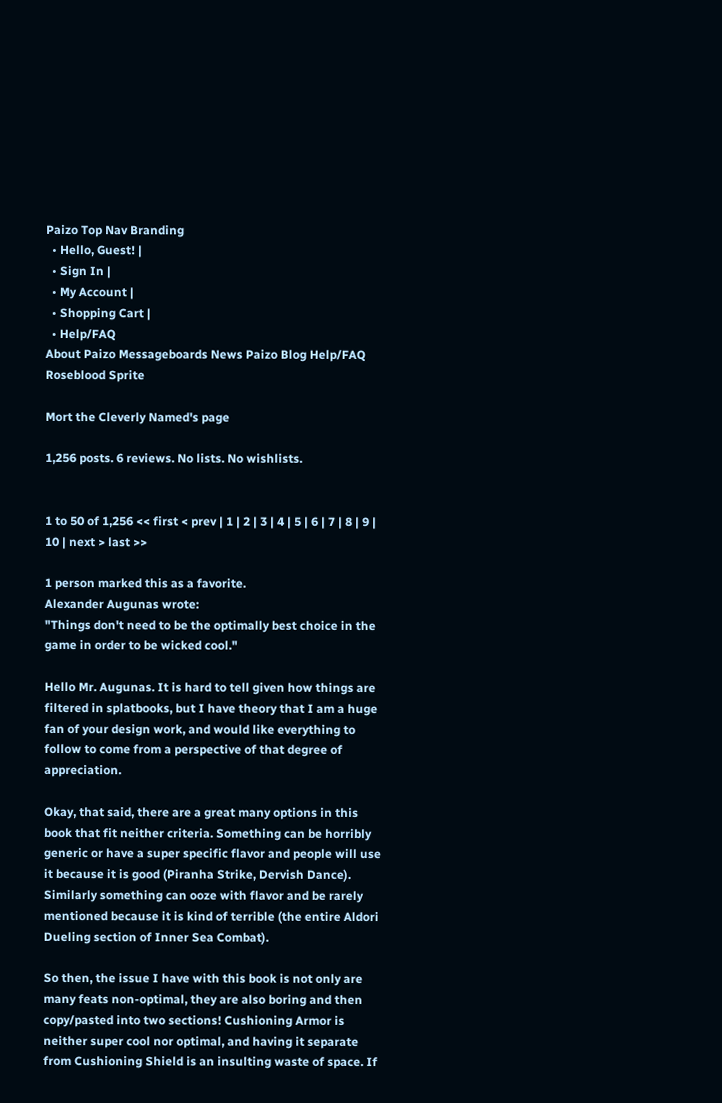Paizo Top Nav Branding
  • Hello, Guest! |
  • Sign In |
  • My Account |
  • Shopping Cart |
  • Help/FAQ
About Paizo Messageboards News Paizo Blog Help/FAQ
Roseblood Sprite

Mort the Cleverly Named's page

1,256 posts. 6 reviews. No lists. No wishlists.


1 to 50 of 1,256 << first < prev | 1 | 2 | 3 | 4 | 5 | 6 | 7 | 8 | 9 | 10 | next > last >>

1 person marked this as a favorite.
Alexander Augunas wrote:
"Things don't need to be the optimally best choice in the game in order to be wicked cool."

Hello Mr. Augunas. It is hard to tell given how things are filtered in splatbooks, but I have theory that I am a huge fan of your design work, and would like everything to follow to come from a perspective of that degree of appreciation.

Okay, that said, there are a great many options in this book that fit neither criteria. Something can be horribly generic or have a super specific flavor and people will use it because it is good (Piranha Strike, Dervish Dance). Similarly something can ooze with flavor and be rarely mentioned because it is kind of terrible (the entire Aldori Dueling section of Inner Sea Combat).

So then, the issue I have with this book is not only are many feats non-optimal, they are also boring and then copy/pasted into two sections! Cushioning Armor is neither super cool nor optimal, and having it separate from Cushioning Shield is an insulting waste of space. If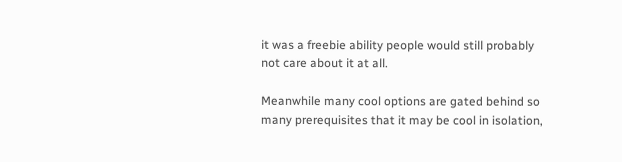it was a freebie ability people would still probably not care about it at all.

Meanwhile many cool options are gated behind so many prerequisites that it may be cool in isolation,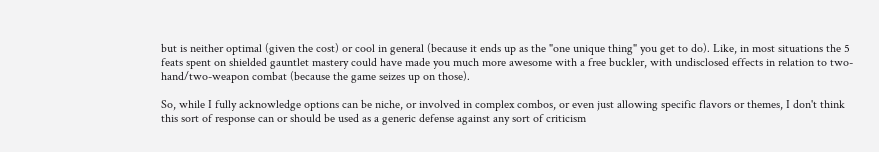but is neither optimal (given the cost) or cool in general (because it ends up as the "one unique thing" you get to do). Like, in most situations the 5 feats spent on shielded gauntlet mastery could have made you much more awesome with a free buckler, with undisclosed effects in relation to two-hand/two-weapon combat (because the game seizes up on those).

So, while I fully acknowledge options can be niche, or involved in complex combos, or even just allowing specific flavors or themes, I don't think this sort of response can or should be used as a generic defense against any sort of criticism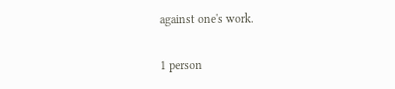against one's work.

1 person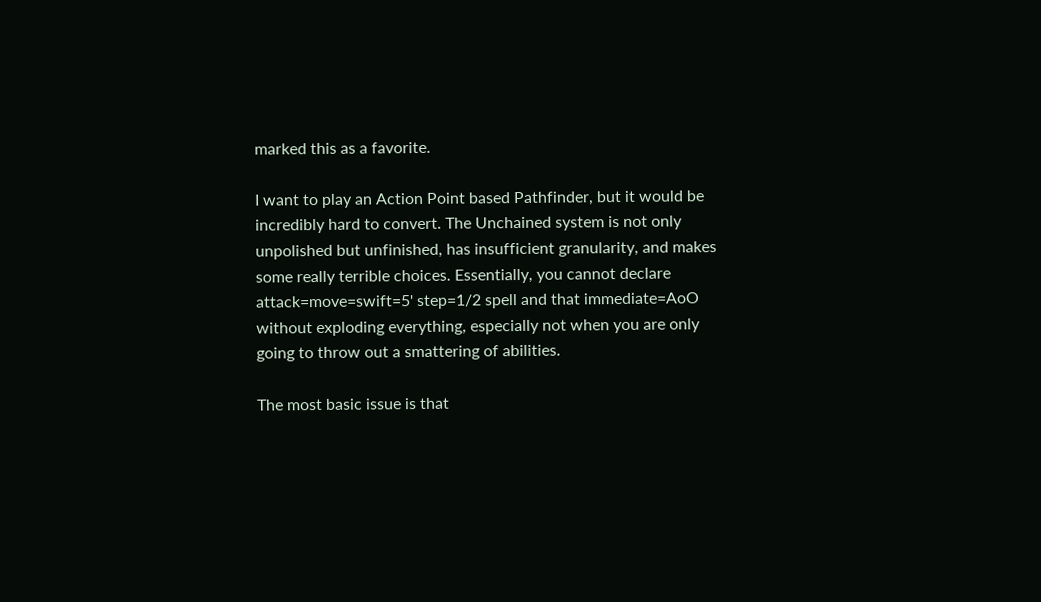marked this as a favorite.

I want to play an Action Point based Pathfinder, but it would be incredibly hard to convert. The Unchained system is not only unpolished but unfinished, has insufficient granularity, and makes some really terrible choices. Essentially, you cannot declare attack=move=swift=5' step=1/2 spell and that immediate=AoO without exploding everything, especially not when you are only going to throw out a smattering of abilities.

The most basic issue is that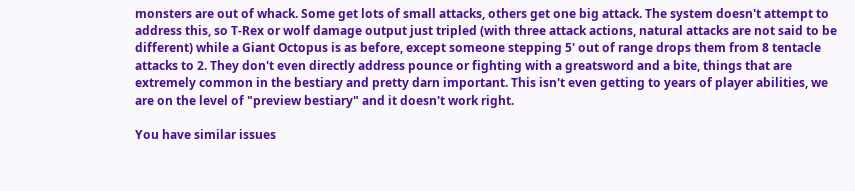monsters are out of whack. Some get lots of small attacks, others get one big attack. The system doesn't attempt to address this, so T-Rex or wolf damage output just tripled (with three attack actions, natural attacks are not said to be different) while a Giant Octopus is as before, except someone stepping 5' out of range drops them from 8 tentacle attacks to 2. They don't even directly address pounce or fighting with a greatsword and a bite, things that are extremely common in the bestiary and pretty darn important. This isn't even getting to years of player abilities, we are on the level of "preview bestiary" and it doesn't work right.

You have similar issues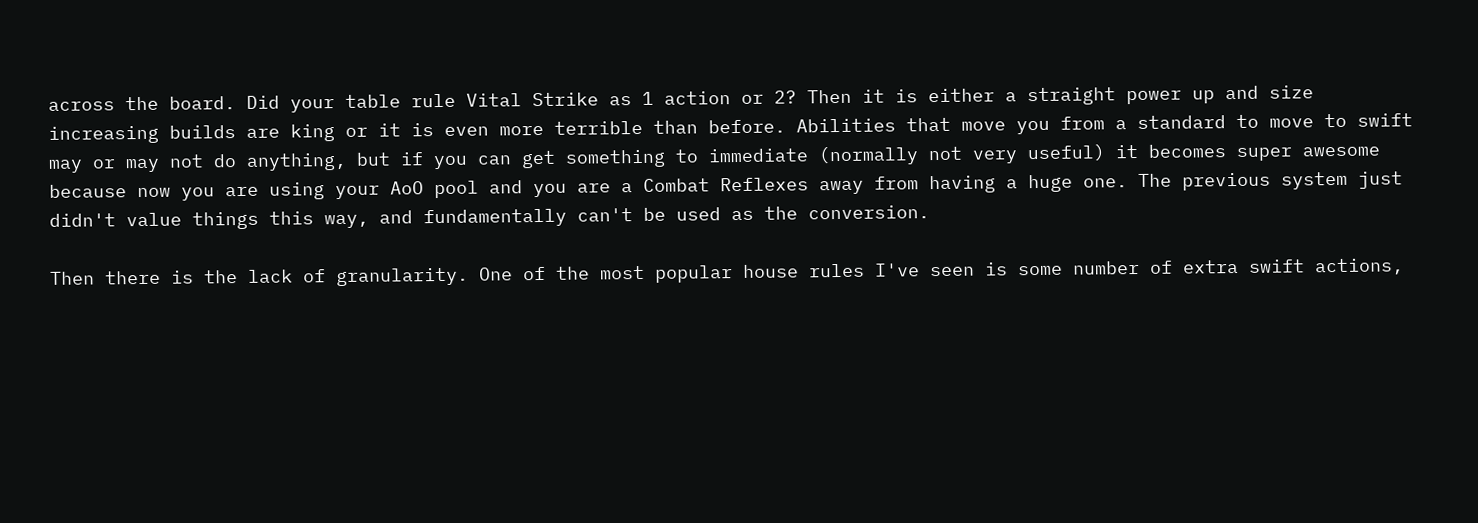across the board. Did your table rule Vital Strike as 1 action or 2? Then it is either a straight power up and size increasing builds are king or it is even more terrible than before. Abilities that move you from a standard to move to swift may or may not do anything, but if you can get something to immediate (normally not very useful) it becomes super awesome because now you are using your AoO pool and you are a Combat Reflexes away from having a huge one. The previous system just didn't value things this way, and fundamentally can't be used as the conversion.

Then there is the lack of granularity. One of the most popular house rules I've seen is some number of extra swift actions,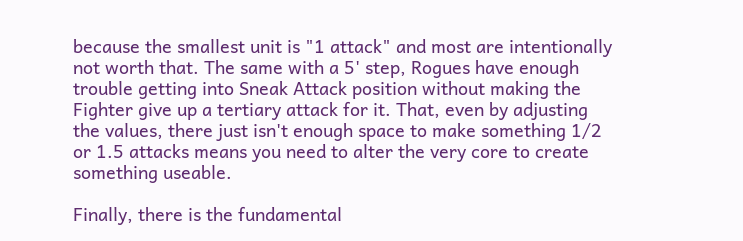because the smallest unit is "1 attack" and most are intentionally not worth that. The same with a 5' step, Rogues have enough trouble getting into Sneak Attack position without making the Fighter give up a tertiary attack for it. That, even by adjusting the values, there just isn't enough space to make something 1/2 or 1.5 attacks means you need to alter the very core to create something useable.

Finally, there is the fundamental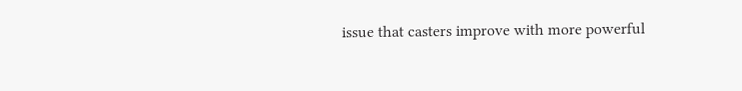issue that casters improve with more powerful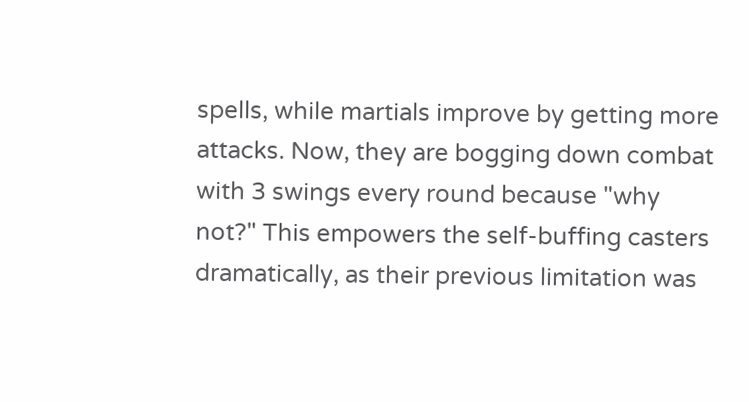spells, while martials improve by getting more attacks. Now, they are bogging down combat with 3 swings every round because "why not?" This empowers the self-buffing casters dramatically, as their previous limitation was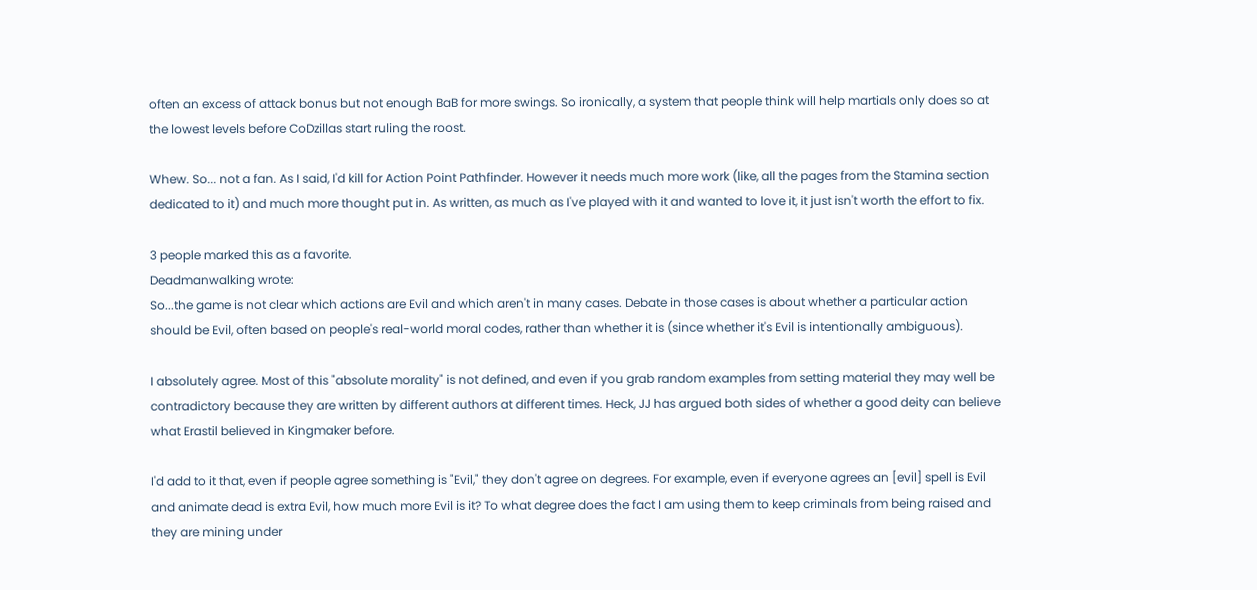often an excess of attack bonus but not enough BaB for more swings. So ironically, a system that people think will help martials only does so at the lowest levels before CoDzillas start ruling the roost.

Whew. So... not a fan. As I said, I'd kill for Action Point Pathfinder. However it needs much more work (like, all the pages from the Stamina section dedicated to it) and much more thought put in. As written, as much as I've played with it and wanted to love it, it just isn't worth the effort to fix.

3 people marked this as a favorite.
Deadmanwalking wrote:
So...the game is not clear which actions are Evil and which aren't in many cases. Debate in those cases is about whether a particular action should be Evil, often based on people's real-world moral codes, rather than whether it is (since whether it's Evil is intentionally ambiguous).

I absolutely agree. Most of this "absolute morality" is not defined, and even if you grab random examples from setting material they may well be contradictory because they are written by different authors at different times. Heck, JJ has argued both sides of whether a good deity can believe what Erastil believed in Kingmaker before.

I'd add to it that, even if people agree something is "Evil," they don't agree on degrees. For example, even if everyone agrees an [evil] spell is Evil and animate dead is extra Evil, how much more Evil is it? To what degree does the fact I am using them to keep criminals from being raised and they are mining under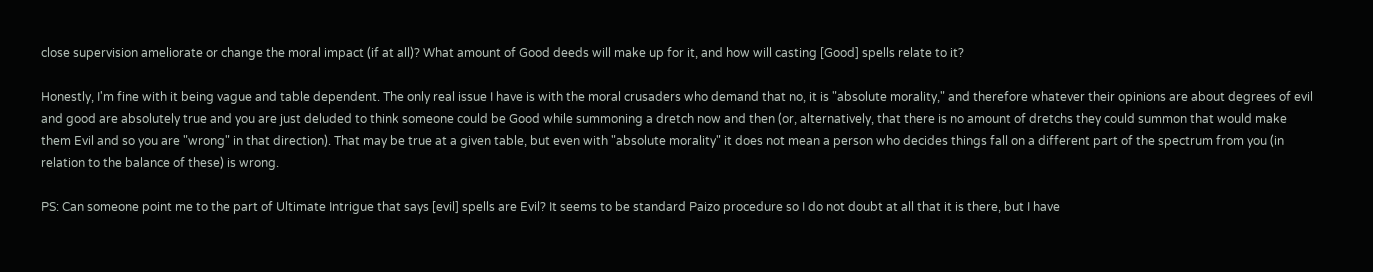close supervision ameliorate or change the moral impact (if at all)? What amount of Good deeds will make up for it, and how will casting [Good] spells relate to it?

Honestly, I'm fine with it being vague and table dependent. The only real issue I have is with the moral crusaders who demand that no, it is "absolute morality," and therefore whatever their opinions are about degrees of evil and good are absolutely true and you are just deluded to think someone could be Good while summoning a dretch now and then (or, alternatively, that there is no amount of dretchs they could summon that would make them Evil and so you are "wrong" in that direction). That may be true at a given table, but even with "absolute morality" it does not mean a person who decides things fall on a different part of the spectrum from you (in relation to the balance of these) is wrong.

PS: Can someone point me to the part of Ultimate Intrigue that says [evil] spells are Evil? It seems to be standard Paizo procedure so I do not doubt at all that it is there, but I have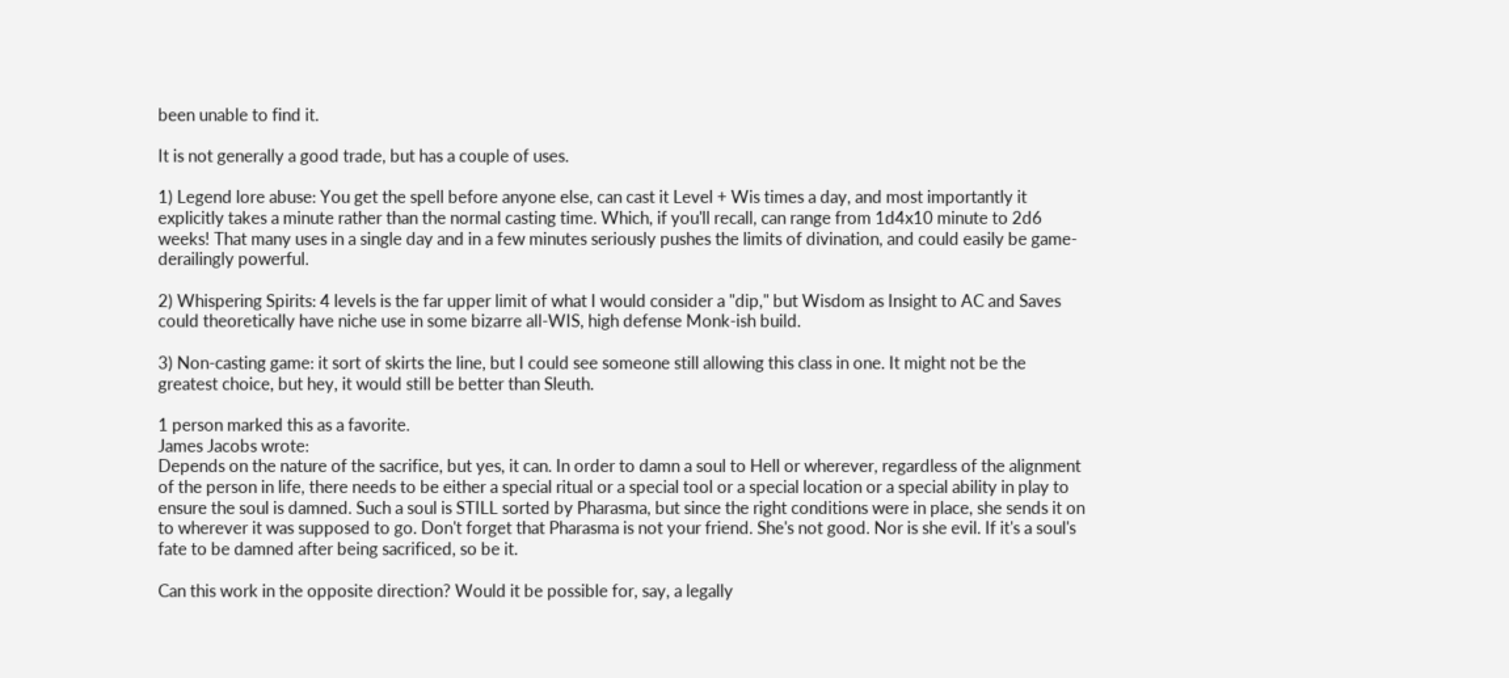been unable to find it.

It is not generally a good trade, but has a couple of uses.

1) Legend lore abuse: You get the spell before anyone else, can cast it Level + Wis times a day, and most importantly it explicitly takes a minute rather than the normal casting time. Which, if you'll recall, can range from 1d4x10 minute to 2d6 weeks! That many uses in a single day and in a few minutes seriously pushes the limits of divination, and could easily be game-derailingly powerful.

2) Whispering Spirits: 4 levels is the far upper limit of what I would consider a "dip," but Wisdom as Insight to AC and Saves could theoretically have niche use in some bizarre all-WIS, high defense Monk-ish build.

3) Non-casting game: it sort of skirts the line, but I could see someone still allowing this class in one. It might not be the greatest choice, but hey, it would still be better than Sleuth.

1 person marked this as a favorite.
James Jacobs wrote:
Depends on the nature of the sacrifice, but yes, it can. In order to damn a soul to Hell or wherever, regardless of the alignment of the person in life, there needs to be either a special ritual or a special tool or a special location or a special ability in play to ensure the soul is damned. Such a soul is STILL sorted by Pharasma, but since the right conditions were in place, she sends it on to wherever it was supposed to go. Don't forget that Pharasma is not your friend. She's not good. Nor is she evil. If it's a soul's fate to be damned after being sacrificed, so be it.

Can this work in the opposite direction? Would it be possible for, say, a legally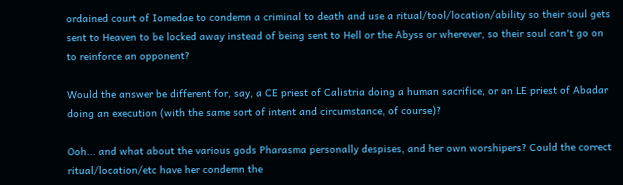ordained court of Iomedae to condemn a criminal to death and use a ritual/tool/location/ability so their soul gets sent to Heaven to be locked away instead of being sent to Hell or the Abyss or wherever, so their soul can't go on to reinforce an opponent?

Would the answer be different for, say, a CE priest of Calistria doing a human sacrifice, or an LE priest of Abadar doing an execution (with the same sort of intent and circumstance, of course)?

Ooh... and what about the various gods Pharasma personally despises, and her own worshipers? Could the correct ritual/location/etc have her condemn the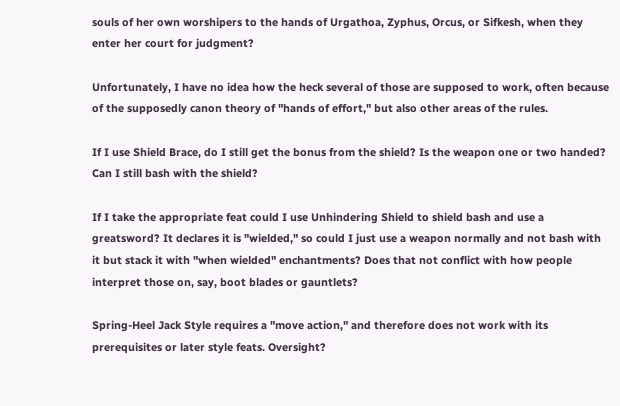souls of her own worshipers to the hands of Urgathoa, Zyphus, Orcus, or Sifkesh, when they enter her court for judgment?

Unfortunately, I have no idea how the heck several of those are supposed to work, often because of the supposedly canon theory of "hands of effort," but also other areas of the rules.

If I use Shield Brace, do I still get the bonus from the shield? Is the weapon one or two handed? Can I still bash with the shield?

If I take the appropriate feat could I use Unhindering Shield to shield bash and use a greatsword? It declares it is "wielded," so could I just use a weapon normally and not bash with it but stack it with "when wielded" enchantments? Does that not conflict with how people interpret those on, say, boot blades or gauntlets?

Spring-Heel Jack Style requires a "move action," and therefore does not work with its prerequisites or later style feats. Oversight?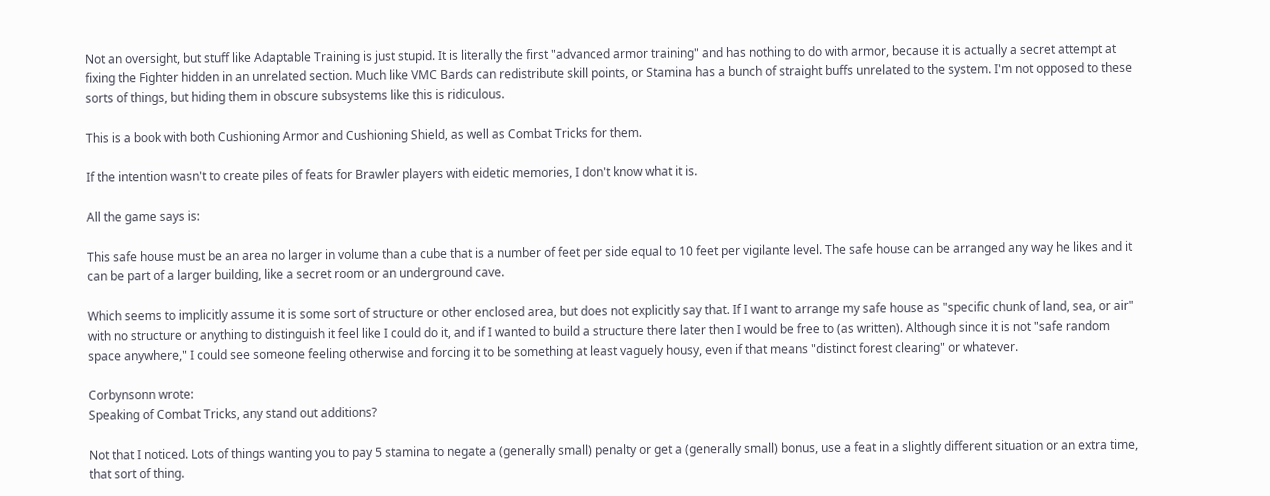Not an oversight, but stuff like Adaptable Training is just stupid. It is literally the first "advanced armor training" and has nothing to do with armor, because it is actually a secret attempt at fixing the Fighter hidden in an unrelated section. Much like VMC Bards can redistribute skill points, or Stamina has a bunch of straight buffs unrelated to the system. I'm not opposed to these sorts of things, but hiding them in obscure subsystems like this is ridiculous.

This is a book with both Cushioning Armor and Cushioning Shield, as well as Combat Tricks for them.

If the intention wasn't to create piles of feats for Brawler players with eidetic memories, I don't know what it is.

All the game says is:

This safe house must be an area no larger in volume than a cube that is a number of feet per side equal to 10 feet per vigilante level. The safe house can be arranged any way he likes and it can be part of a larger building, like a secret room or an underground cave.

Which seems to implicitly assume it is some sort of structure or other enclosed area, but does not explicitly say that. If I want to arrange my safe house as "specific chunk of land, sea, or air" with no structure or anything to distinguish it feel like I could do it, and if I wanted to build a structure there later then I would be free to (as written). Although since it is not "safe random space anywhere," I could see someone feeling otherwise and forcing it to be something at least vaguely housy, even if that means "distinct forest clearing" or whatever.

Corbynsonn wrote:
Speaking of Combat Tricks, any stand out additions?

Not that I noticed. Lots of things wanting you to pay 5 stamina to negate a (generally small) penalty or get a (generally small) bonus, use a feat in a slightly different situation or an extra time, that sort of thing.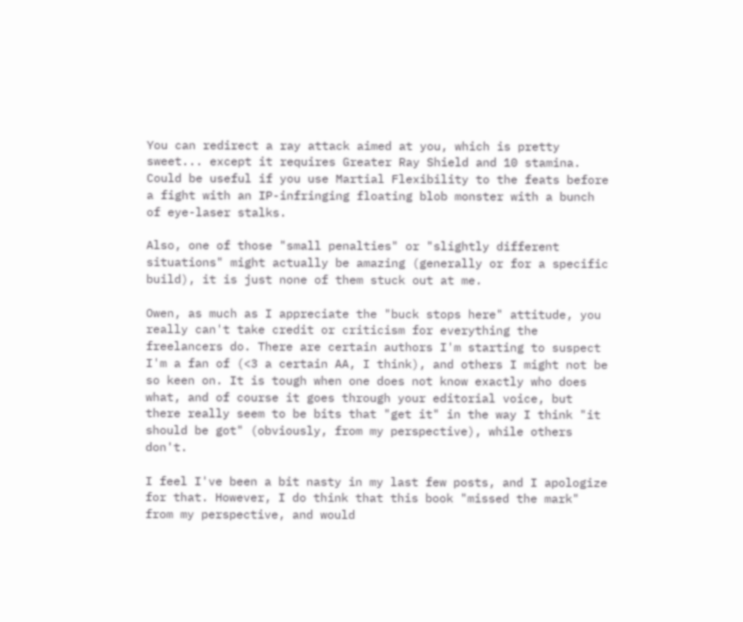You can redirect a ray attack aimed at you, which is pretty sweet... except it requires Greater Ray Shield and 10 stamina. Could be useful if you use Martial Flexibility to the feats before a fight with an IP-infringing floating blob monster with a bunch of eye-laser stalks.

Also, one of those "small penalties" or "slightly different situations" might actually be amazing (generally or for a specific build), it is just none of them stuck out at me.

Owen, as much as I appreciate the "buck stops here" attitude, you really can't take credit or criticism for everything the freelancers do. There are certain authors I'm starting to suspect I'm a fan of (<3 a certain AA, I think), and others I might not be so keen on. It is tough when one does not know exactly who does what, and of course it goes through your editorial voice, but there really seem to be bits that "get it" in the way I think "it should be got" (obviously, from my perspective), while others don't.

I feel I've been a bit nasty in my last few posts, and I apologize for that. However, I do think that this book "missed the mark" from my perspective, and would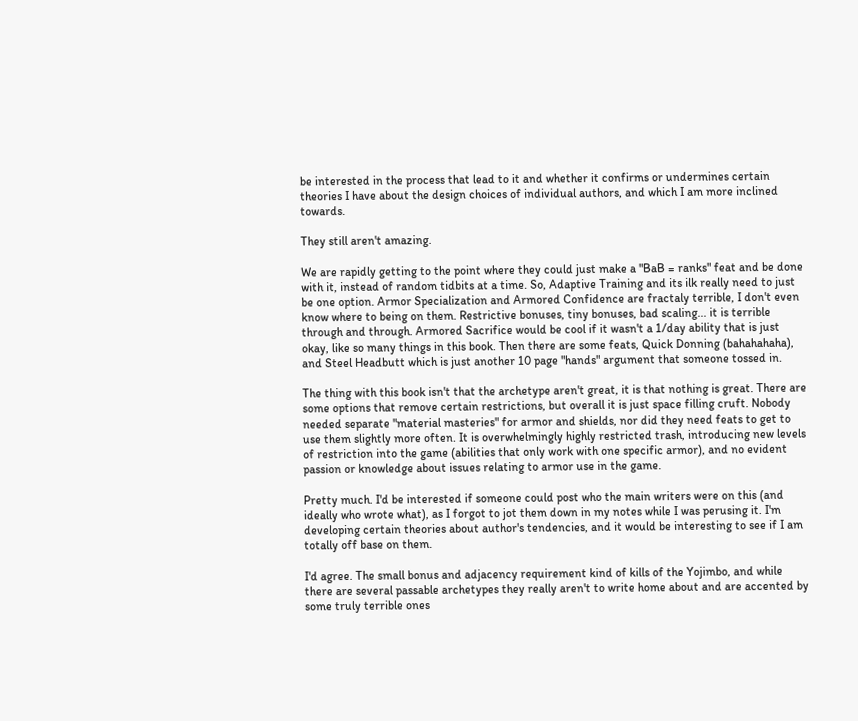be interested in the process that lead to it and whether it confirms or undermines certain theories I have about the design choices of individual authors, and which I am more inclined towards.

They still aren't amazing.

We are rapidly getting to the point where they could just make a "BaB = ranks" feat and be done with it, instead of random tidbits at a time. So, Adaptive Training and its ilk really need to just be one option. Armor Specialization and Armored Confidence are fractaly terrible, I don't even know where to being on them. Restrictive bonuses, tiny bonuses, bad scaling... it is terrible through and through. Armored Sacrifice would be cool if it wasn't a 1/day ability that is just okay, like so many things in this book. Then there are some feats, Quick Donning (bahahahaha), and Steel Headbutt which is just another 10 page "hands" argument that someone tossed in.

The thing with this book isn't that the archetype aren't great, it is that nothing is great. There are some options that remove certain restrictions, but overall it is just space filling cruft. Nobody needed separate "material masteries" for armor and shields, nor did they need feats to get to use them slightly more often. It is overwhelmingly highly restricted trash, introducing new levels of restriction into the game (abilities that only work with one specific armor), and no evident passion or knowledge about issues relating to armor use in the game.

Pretty much. I'd be interested if someone could post who the main writers were on this (and ideally who wrote what), as I forgot to jot them down in my notes while I was perusing it. I'm developing certain theories about author's tendencies, and it would be interesting to see if I am totally off base on them.

I'd agree. The small bonus and adjacency requirement kind of kills of the Yojimbo, and while there are several passable archetypes they really aren't to write home about and are accented by some truly terrible ones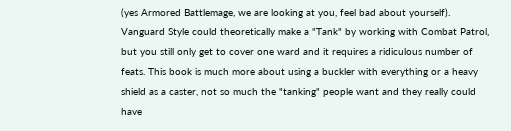(yes Armored Battlemage, we are looking at you, feel bad about yourself). Vanguard Style could theoretically make a "Tank" by working with Combat Patrol, but you still only get to cover one ward and it requires a ridiculous number of feats. This book is much more about using a buckler with everything or a heavy shield as a caster, not so much the "tanking" people want and they really could have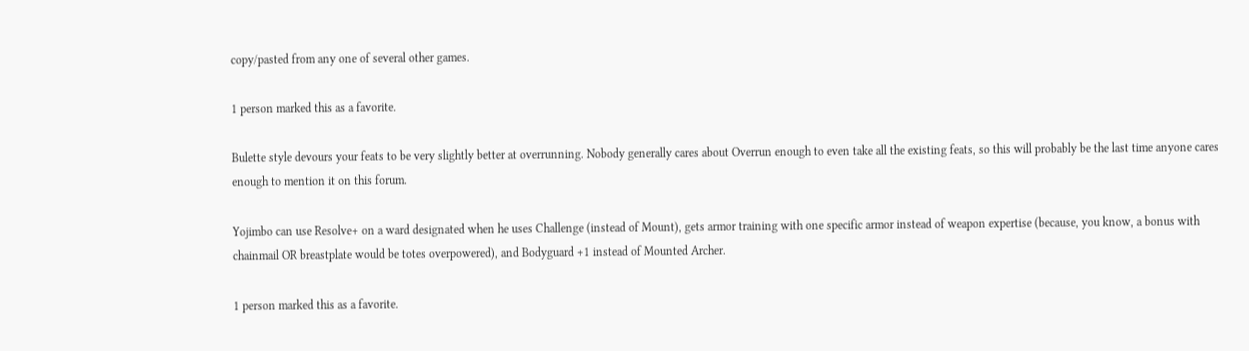copy/pasted from any one of several other games.

1 person marked this as a favorite.

Bulette style devours your feats to be very slightly better at overrunning. Nobody generally cares about Overrun enough to even take all the existing feats, so this will probably be the last time anyone cares enough to mention it on this forum.

Yojimbo can use Resolve+ on a ward designated when he uses Challenge (instead of Mount), gets armor training with one specific armor instead of weapon expertise (because, you know, a bonus with chainmail OR breastplate would be totes overpowered), and Bodyguard +1 instead of Mounted Archer.

1 person marked this as a favorite.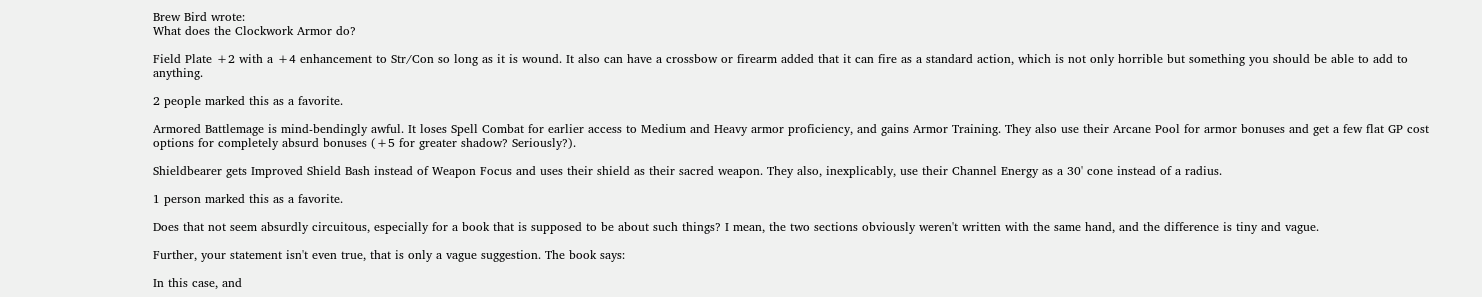Brew Bird wrote:
What does the Clockwork Armor do?

Field Plate +2 with a +4 enhancement to Str/Con so long as it is wound. It also can have a crossbow or firearm added that it can fire as a standard action, which is not only horrible but something you should be able to add to anything.

2 people marked this as a favorite.

Armored Battlemage is mind-bendingly awful. It loses Spell Combat for earlier access to Medium and Heavy armor proficiency, and gains Armor Training. They also use their Arcane Pool for armor bonuses and get a few flat GP cost options for completely absurd bonuses (+5 for greater shadow? Seriously?).

Shieldbearer gets Improved Shield Bash instead of Weapon Focus and uses their shield as their sacred weapon. They also, inexplicably, use their Channel Energy as a 30' cone instead of a radius.

1 person marked this as a favorite.

Does that not seem absurdly circuitous, especially for a book that is supposed to be about such things? I mean, the two sections obviously weren't written with the same hand, and the difference is tiny and vague.

Further, your statement isn't even true, that is only a vague suggestion. The book says:

In this case, and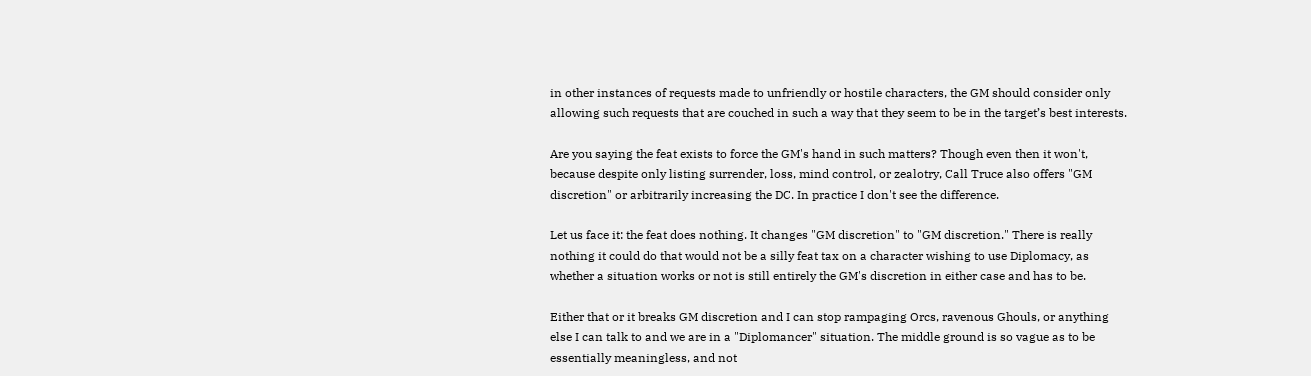in other instances of requests made to unfriendly or hostile characters, the GM should consider only allowing such requests that are couched in such a way that they seem to be in the target’s best interests.

Are you saying the feat exists to force the GM's hand in such matters? Though even then it won't, because despite only listing surrender, loss, mind control, or zealotry, Call Truce also offers "GM discretion" or arbitrarily increasing the DC. In practice I don't see the difference.

Let us face it: the feat does nothing. It changes "GM discretion" to "GM discretion." There is really nothing it could do that would not be a silly feat tax on a character wishing to use Diplomacy, as whether a situation works or not is still entirely the GM's discretion in either case and has to be.

Either that or it breaks GM discretion and I can stop rampaging Orcs, ravenous Ghouls, or anything else I can talk to and we are in a "Diplomancer" situation. The middle ground is so vague as to be essentially meaningless, and not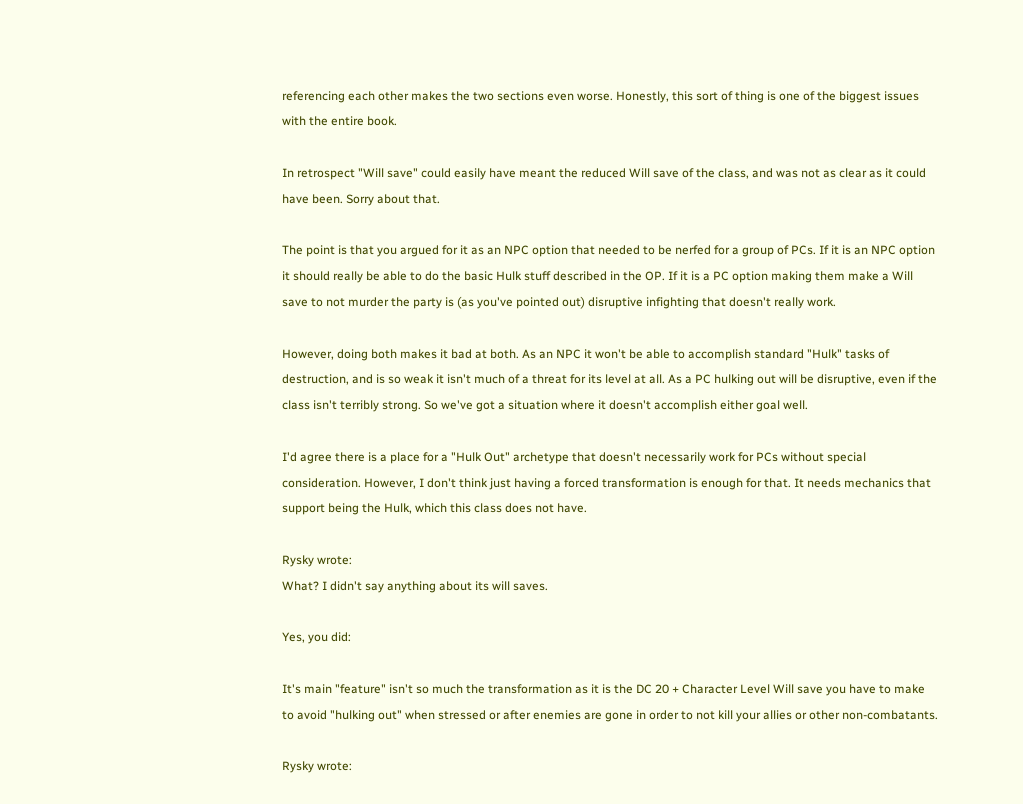referencing each other makes the two sections even worse. Honestly, this sort of thing is one of the biggest issues with the entire book.

In retrospect "Will save" could easily have meant the reduced Will save of the class, and was not as clear as it could have been. Sorry about that.

The point is that you argued for it as an NPC option that needed to be nerfed for a group of PCs. If it is an NPC option it should really be able to do the basic Hulk stuff described in the OP. If it is a PC option making them make a Will save to not murder the party is (as you've pointed out) disruptive infighting that doesn't really work.

However, doing both makes it bad at both. As an NPC it won't be able to accomplish standard "Hulk" tasks of destruction, and is so weak it isn't much of a threat for its level at all. As a PC hulking out will be disruptive, even if the class isn't terribly strong. So we've got a situation where it doesn't accomplish either goal well.

I'd agree there is a place for a "Hulk Out" archetype that doesn't necessarily work for PCs without special consideration. However, I don't think just having a forced transformation is enough for that. It needs mechanics that support being the Hulk, which this class does not have.

Rysky wrote:
What? I didn't say anything about its will saves.

Yes, you did:

It's main "feature" isn't so much the transformation as it is the DC 20 + Character Level Will save you have to make to avoid "hulking out" when stressed or after enemies are gone in order to not kill your allies or other non-combatants.

Rysky wrote: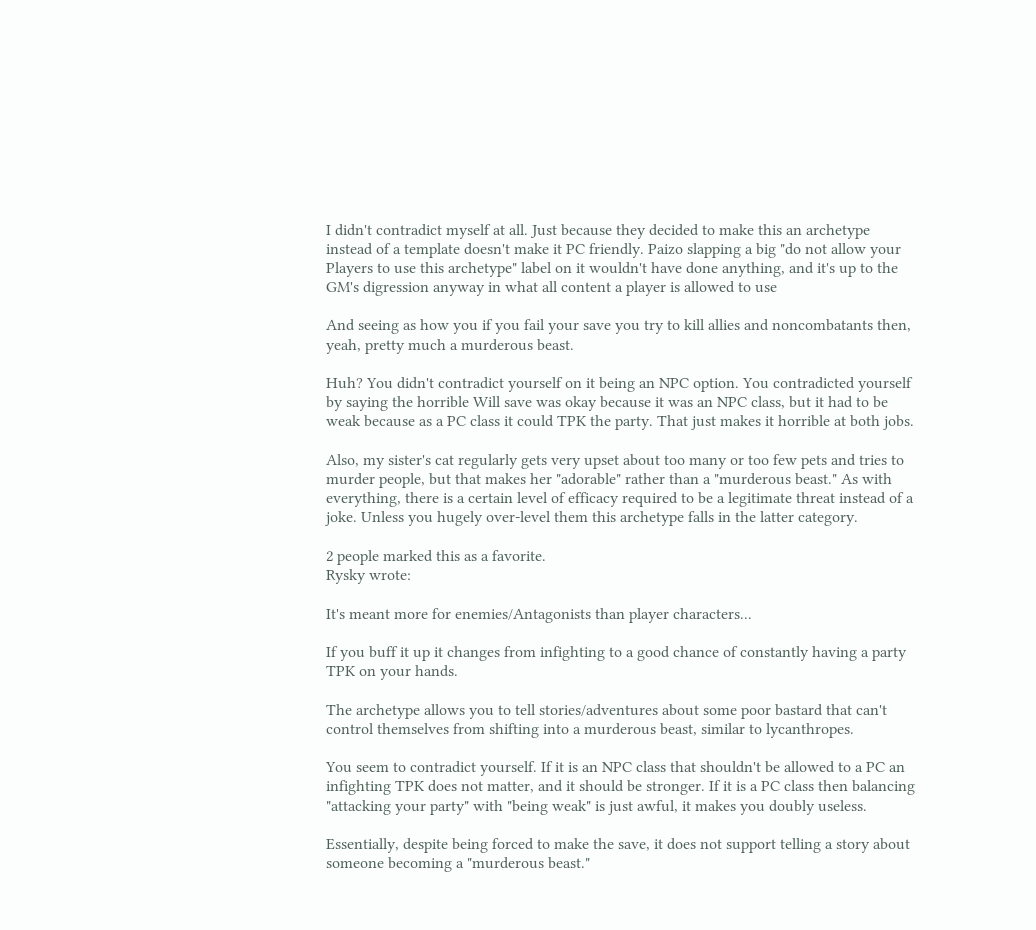I didn't contradict myself at all. Just because they decided to make this an archetype instead of a template doesn't make it PC friendly. Paizo slapping a big "do not allow your Players to use this archetype" label on it wouldn't have done anything, and it's up to the GM's digression anyway in what all content a player is allowed to use

And seeing as how you if you fail your save you try to kill allies and noncombatants then, yeah, pretty much a murderous beast.

Huh? You didn't contradict yourself on it being an NPC option. You contradicted yourself by saying the horrible Will save was okay because it was an NPC class, but it had to be weak because as a PC class it could TPK the party. That just makes it horrible at both jobs.

Also, my sister's cat regularly gets very upset about too many or too few pets and tries to murder people, but that makes her "adorable" rather than a "murderous beast." As with everything, there is a certain level of efficacy required to be a legitimate threat instead of a joke. Unless you hugely over-level them this archetype falls in the latter category.

2 people marked this as a favorite.
Rysky wrote:

It's meant more for enemies/Antagonists than player characters...

If you buff it up it changes from infighting to a good chance of constantly having a party TPK on your hands.

The archetype allows you to tell stories/adventures about some poor bastard that can't control themselves from shifting into a murderous beast, similar to lycanthropes.

You seem to contradict yourself. If it is an NPC class that shouldn't be allowed to a PC an infighting TPK does not matter, and it should be stronger. If it is a PC class then balancing "attacking your party" with "being weak" is just awful, it makes you doubly useless.

Essentially, despite being forced to make the save, it does not support telling a story about someone becoming a "murderous beast."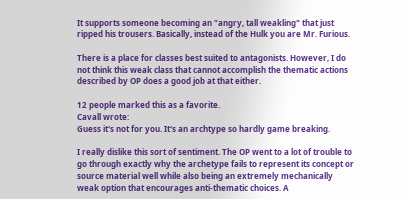It supports someone becoming an "angry, tall weakling" that just ripped his trousers. Basically, instead of the Hulk you are Mr. Furious.

There is a place for classes best suited to antagonists. However, I do not think this weak class that cannot accomplish the thematic actions described by OP does a good job at that either.

12 people marked this as a favorite.
Cavall wrote:
Guess it's not for you. It's an archtype so hardly game breaking.

I really dislike this sort of sentiment. The OP went to a lot of trouble to go through exactly why the archetype fails to represent its concept or source material well while also being an extremely mechanically weak option that encourages anti-thematic choices. A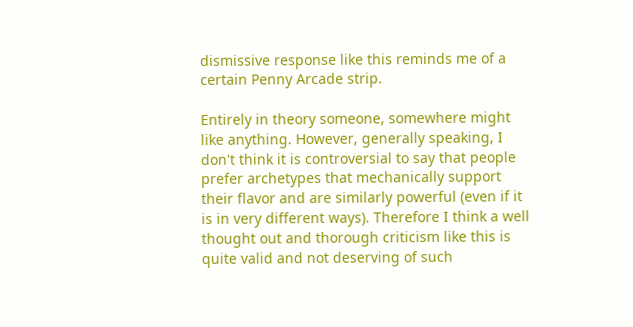dismissive response like this reminds me of a certain Penny Arcade strip.

Entirely in theory someone, somewhere might like anything. However, generally speaking, I don't think it is controversial to say that people prefer archetypes that mechanically support their flavor and are similarly powerful (even if it is in very different ways). Therefore I think a well thought out and thorough criticism like this is quite valid and not deserving of such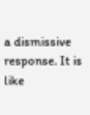a dismissive response. It is like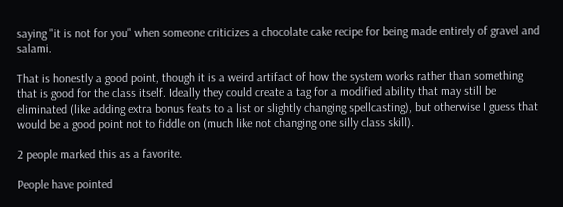saying "it is not for you" when someone criticizes a chocolate cake recipe for being made entirely of gravel and salami.

That is honestly a good point, though it is a weird artifact of how the system works rather than something that is good for the class itself. Ideally they could create a tag for a modified ability that may still be eliminated (like adding extra bonus feats to a list or slightly changing spellcasting), but otherwise I guess that would be a good point not to fiddle on (much like not changing one silly class skill).

2 people marked this as a favorite.

People have pointed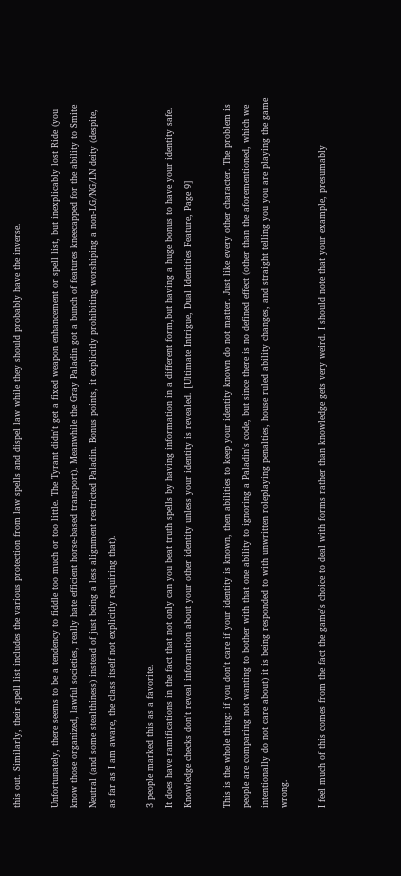this out. Similarly, their spell list includes the various protection from law spells and dispel law while they should probably have the inverse.

Unfortunately, there seems to be a tendency to fiddle too much or too little. The Tyrant didn't get a fixed weapon enhancement or spell list, but inexplicably lost Ride (you know those organized, lawful societies, really hate efficient horse-based transport). Meanwhile the Gray Paladin got a bunch of features kneecapped for the ability to Smite Neutral (and some stealthiness) instead of just being a less alignment restricted Paladin. Bonus points, it explicitly prohibiting worshiping a non-LG/NG/LN deity (despite, as far as I am aware, the class itself not explicitly requiring that).

3 people marked this as a favorite.
It does have ramifications in the fact that not only can you beat truth spells by having information in a different form,but having a huge bonus to have your identity safe. Knowledge checks don't reveal information about your other identity unless your identity is revealed. [Ultimate Intrigue, Dual Identities Feature, Page 9]

This is the whole thing: if you don't care if your identity is known, then abilities to keep your identity known do not matter. Just like every other character. The problem is people are comparing not wanting to bother with that one ability to ignoring a Paladin's code, but since there is no defined effect (other than the aforementioned, which we intentionally do not care about) it is being responded to with unwritten roleplaying penalties, house ruled ability changes, and straight telling you you are playing the game wrong.

I feel much of this comes from the fact the game's choice to deal with forms rather than knowledge gets very weird. I should note that your example, presumably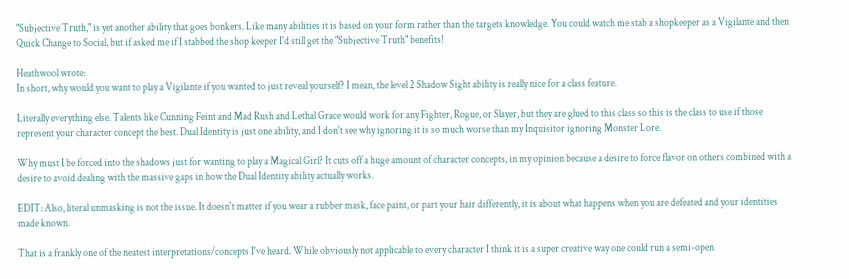"Subjective Truth," is yet another ability that goes bonkers. Like many abilities it is based on your form rather than the targets knowledge. You could watch me stab a shopkeeper as a Vigilante and then Quick Change to Social, but if asked me if I stabbed the shop keeper I'd still get the "Subjective Truth" benefits!

Heathwool wrote:
In short, why would you want to play a Vigilante if you wanted to just reveal yourself? I mean, the level 2 Shadow Sight ability is really nice for a class feature.

Literally everything else. Talents like Cunning Feint and Mad Rush and Lethal Grace would work for any Fighter, Rogue, or Slayer, but they are glued to this class so this is the class to use if those represent your character concept the best. Dual Identity is just one ability, and I don't see why ignoring it is so much worse than my Inquisitor ignoring Monster Lore.

Why must I be forced into the shadows just for wanting to play a Magical Girl? It cuts off a huge amount of character concepts, in my opinion because a desire to force flavor on others combined with a desire to avoid dealing with the massive gaps in how the Dual Identity ability actually works.

EDIT: Also, literal unmasking is not the issue. It doesn't matter if you wear a rubber mask, face paint, or part your hair differently, it is about what happens when you are defeated and your identities made known.

That is a frankly one of the neatest interpretations/concepts I've heard. While obviously not applicable to every character I think it is a super creative way one could run a semi-open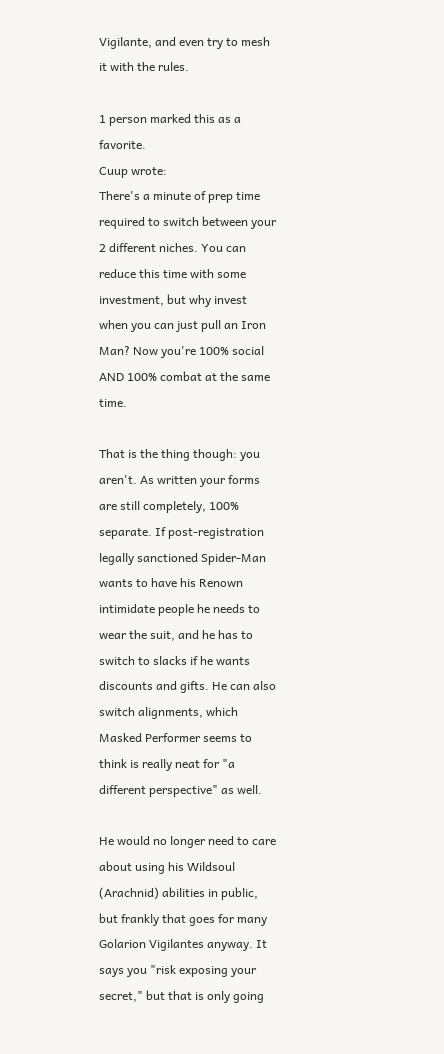Vigilante, and even try to mesh it with the rules.

1 person marked this as a favorite.
Cuup wrote:
There's a minute of prep time required to switch between your 2 different niches. You can reduce this time with some investment, but why invest when you can just pull an Iron Man? Now you're 100% social AND 100% combat at the same time.

That is the thing though: you aren't. As written your forms are still completely, 100% separate. If post-registration legally sanctioned Spider-Man wants to have his Renown intimidate people he needs to wear the suit, and he has to switch to slacks if he wants discounts and gifts. He can also switch alignments, which Masked Performer seems to think is really neat for "a different perspective" as well.

He would no longer need to care about using his Wildsoul (Arachnid) abilities in public, but frankly that goes for many Golarion Vigilantes anyway. It says you "risk exposing your secret," but that is only going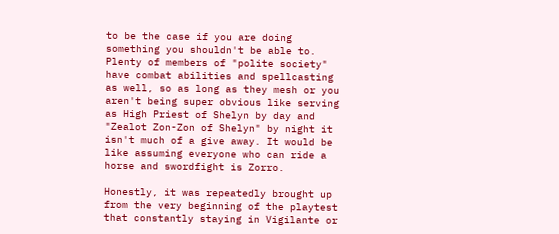to be the case if you are doing something you shouldn't be able to. Plenty of members of "polite society" have combat abilities and spellcasting as well, so as long as they mesh or you aren't being super obvious like serving as High Priest of Shelyn by day and "Zealot Zon-Zon of Shelyn" by night it isn't much of a give away. It would be like assuming everyone who can ride a horse and swordfight is Zorro.

Honestly, it was repeatedly brought up from the very beginning of the playtest that constantly staying in Vigilante or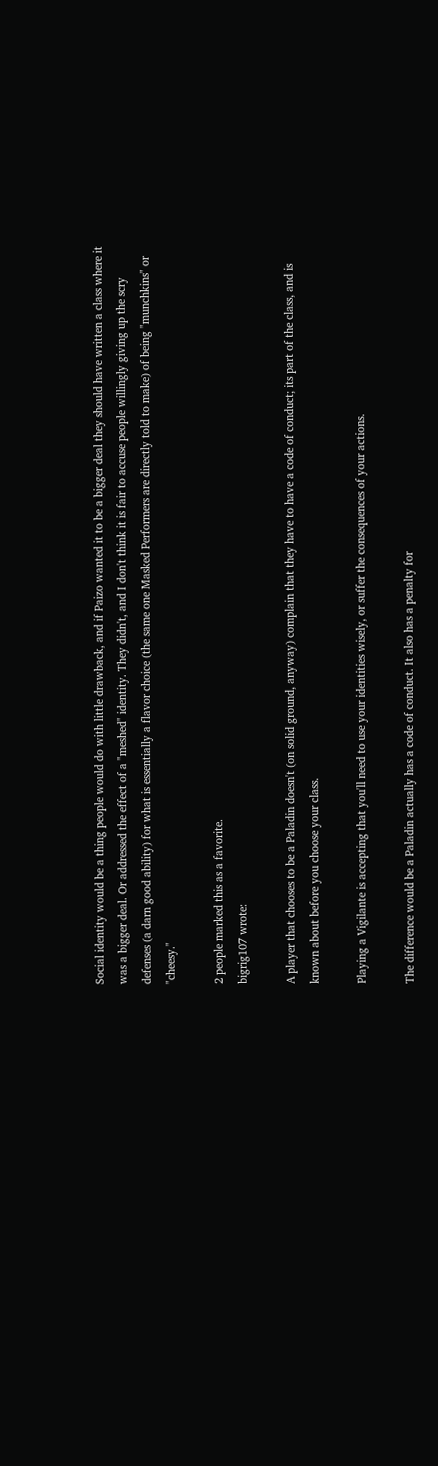Social identity would be a thing people would do with little drawback, and if Paizo wanted it to be a bigger deal they should have written a class where it was a bigger deal. Or addressed the effect of a "meshed" identity. They didn't, and I don't think it is fair to accuse people willingly giving up the scry defenses (a darn good ability) for what is essentially a flavor choice (the same one Masked Performers are directly told to make) of being "munchkins" or "cheesy."

2 people marked this as a favorite.
bigrig107 wrote:

A player that chooses to be a Paladin doesn't (on solid ground, anyway) complain that they have to have a code of conduct; its part of the class, and is known about before you choose your class.

Playing a Vigilante is accepting that you'll need to use your identities wisely, or suffer the consequences of your actions.

The difference would be a Paladin actually has a code of conduct. It also has a penalty for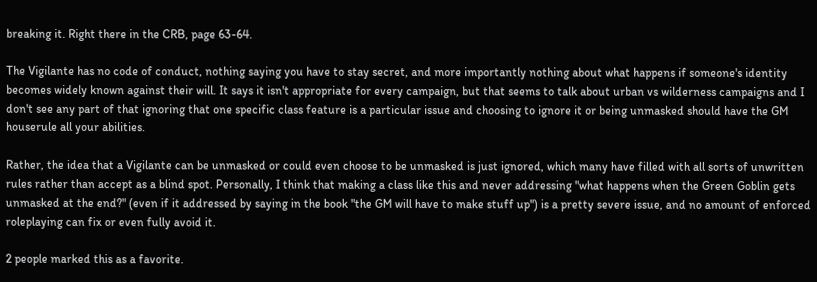breaking it. Right there in the CRB, page 63-64.

The Vigilante has no code of conduct, nothing saying you have to stay secret, and more importantly nothing about what happens if someone's identity becomes widely known against their will. It says it isn't appropriate for every campaign, but that seems to talk about urban vs wilderness campaigns and I don't see any part of that ignoring that one specific class feature is a particular issue and choosing to ignore it or being unmasked should have the GM houserule all your abilities.

Rather, the idea that a Vigilante can be unmasked or could even choose to be unmasked is just ignored, which many have filled with all sorts of unwritten rules rather than accept as a blind spot. Personally, I think that making a class like this and never addressing "what happens when the Green Goblin gets unmasked at the end?" (even if it addressed by saying in the book "the GM will have to make stuff up") is a pretty severe issue, and no amount of enforced roleplaying can fix or even fully avoid it.

2 people marked this as a favorite.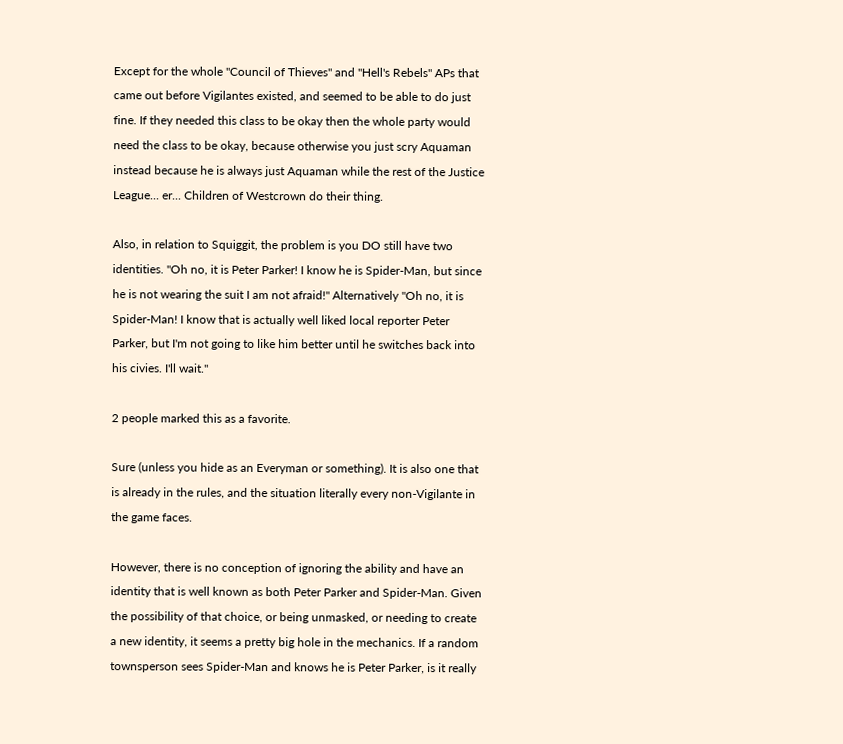Except for the whole "Council of Thieves" and "Hell's Rebels" APs that came out before Vigilantes existed, and seemed to be able to do just fine. If they needed this class to be okay then the whole party would need the class to be okay, because otherwise you just scry Aquaman instead because he is always just Aquaman while the rest of the Justice League... er... Children of Westcrown do their thing.

Also, in relation to Squiggit, the problem is you DO still have two identities. "Oh no, it is Peter Parker! I know he is Spider-Man, but since he is not wearing the suit I am not afraid!" Alternatively "Oh no, it is Spider-Man! I know that is actually well liked local reporter Peter Parker, but I'm not going to like him better until he switches back into his civies. I'll wait."

2 people marked this as a favorite.

Sure (unless you hide as an Everyman or something). It is also one that is already in the rules, and the situation literally every non-Vigilante in the game faces.

However, there is no conception of ignoring the ability and have an identity that is well known as both Peter Parker and Spider-Man. Given the possibility of that choice, or being unmasked, or needing to create a new identity, it seems a pretty big hole in the mechanics. If a random townsperson sees Spider-Man and knows he is Peter Parker, is it really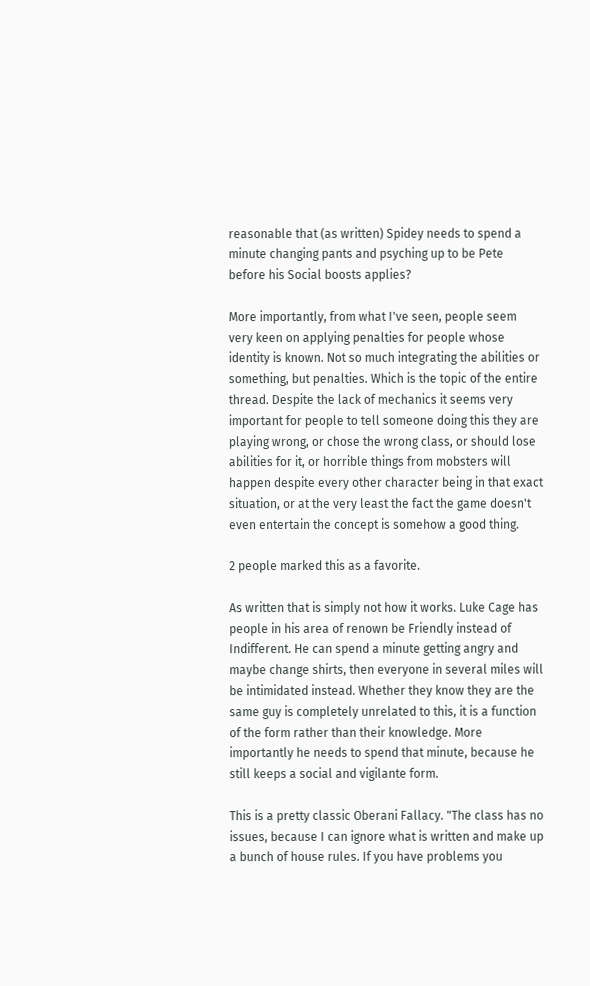reasonable that (as written) Spidey needs to spend a minute changing pants and psyching up to be Pete before his Social boosts applies?

More importantly, from what I've seen, people seem very keen on applying penalties for people whose identity is known. Not so much integrating the abilities or something, but penalties. Which is the topic of the entire thread. Despite the lack of mechanics it seems very important for people to tell someone doing this they are playing wrong, or chose the wrong class, or should lose abilities for it, or horrible things from mobsters will happen despite every other character being in that exact situation, or at the very least the fact the game doesn't even entertain the concept is somehow a good thing.

2 people marked this as a favorite.

As written that is simply not how it works. Luke Cage has people in his area of renown be Friendly instead of Indifferent. He can spend a minute getting angry and maybe change shirts, then everyone in several miles will be intimidated instead. Whether they know they are the same guy is completely unrelated to this, it is a function of the form rather than their knowledge. More importantly he needs to spend that minute, because he still keeps a social and vigilante form.

This is a pretty classic Oberani Fallacy. "The class has no issues, because I can ignore what is written and make up a bunch of house rules. If you have problems you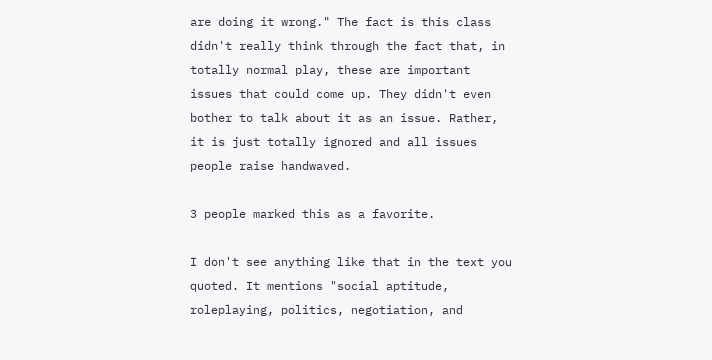are doing it wrong." The fact is this class didn't really think through the fact that, in totally normal play, these are important issues that could come up. They didn't even bother to talk about it as an issue. Rather, it is just totally ignored and all issues people raise handwaved.

3 people marked this as a favorite.

I don't see anything like that in the text you quoted. It mentions "social aptitude, roleplaying, politics, negotiation, and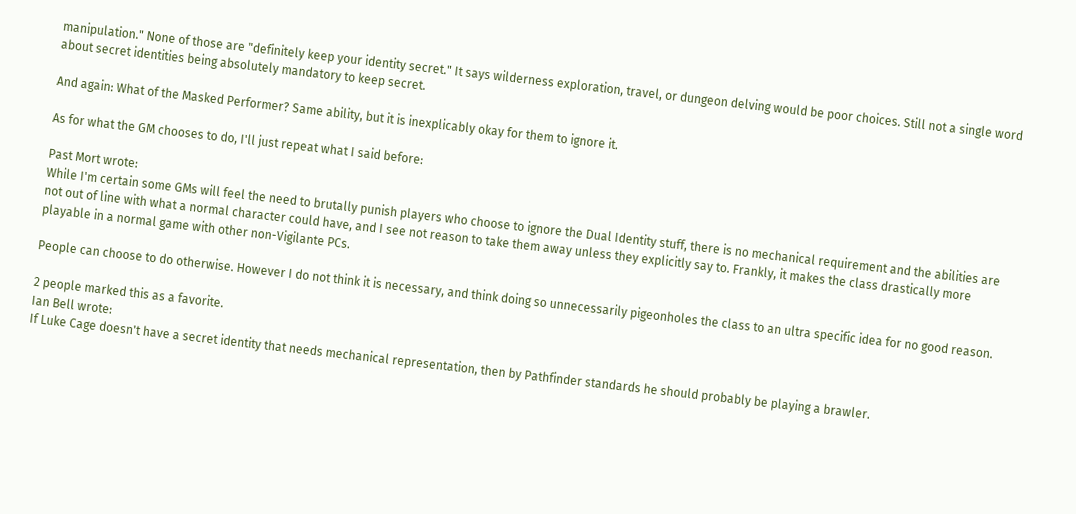manipulation." None of those are "definitely keep your identity secret." It says wilderness exploration, travel, or dungeon delving would be poor choices. Still not a single word about secret identities being absolutely mandatory to keep secret.

And again: What of the Masked Performer? Same ability, but it is inexplicably okay for them to ignore it.

As for what the GM chooses to do, I'll just repeat what I said before:

Past Mort wrote:
While I'm certain some GMs will feel the need to brutally punish players who choose to ignore the Dual Identity stuff, there is no mechanical requirement and the abilities are not out of line with what a normal character could have, and I see not reason to take them away unless they explicitly say to. Frankly, it makes the class drastically more playable in a normal game with other non-Vigilante PCs.

People can choose to do otherwise. However I do not think it is necessary, and think doing so unnecessarily pigeonholes the class to an ultra specific idea for no good reason.

2 people marked this as a favorite.
Ian Bell wrote:
If Luke Cage doesn't have a secret identity that needs mechanical representation, then by Pathfinder standards he should probably be playing a brawler.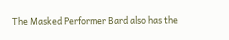The Masked Performer Bard also has the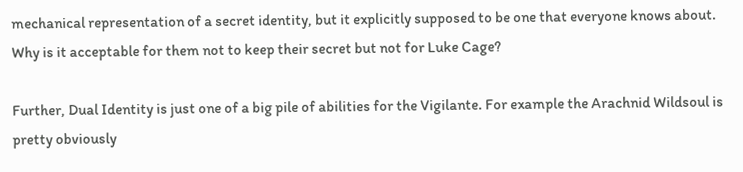mechanical representation of a secret identity, but it explicitly supposed to be one that everyone knows about. Why is it acceptable for them not to keep their secret but not for Luke Cage?

Further, Dual Identity is just one of a big pile of abilities for the Vigilante. For example the Arachnid Wildsoul is pretty obviously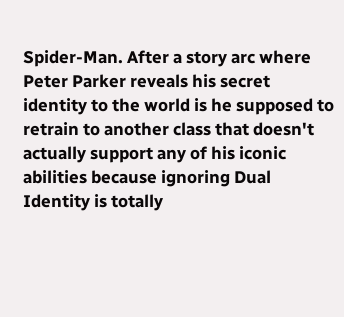Spider-Man. After a story arc where Peter Parker reveals his secret identity to the world is he supposed to retrain to another class that doesn't actually support any of his iconic abilities because ignoring Dual Identity is totally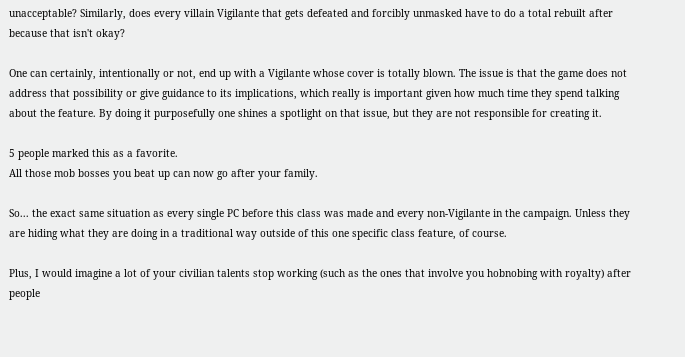unacceptable? Similarly, does every villain Vigilante that gets defeated and forcibly unmasked have to do a total rebuilt after because that isn't okay?

One can certainly, intentionally or not, end up with a Vigilante whose cover is totally blown. The issue is that the game does not address that possibility or give guidance to its implications, which really is important given how much time they spend talking about the feature. By doing it purposefully one shines a spotlight on that issue, but they are not responsible for creating it.

5 people marked this as a favorite.
All those mob bosses you beat up can now go after your family.

So... the exact same situation as every single PC before this class was made and every non-Vigilante in the campaign. Unless they are hiding what they are doing in a traditional way outside of this one specific class feature, of course.

Plus, I would imagine a lot of your civilian talents stop working (such as the ones that involve you hobnobing with royalty) after people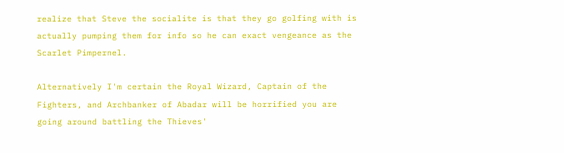realize that Steve the socialite is that they go golfing with is actually pumping them for info so he can exact vengeance as the Scarlet Pimpernel.

Alternatively I'm certain the Royal Wizard, Captain of the Fighters, and Archbanker of Abadar will be horrified you are going around battling the Thieves'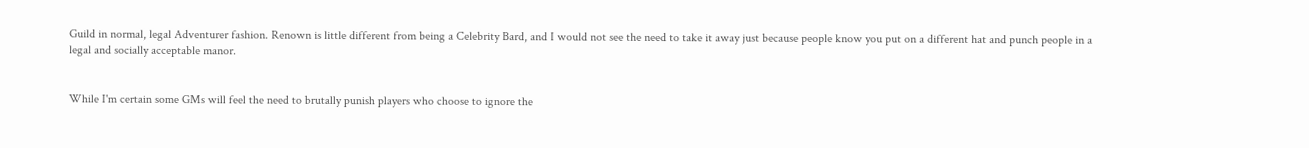Guild in normal, legal Adventurer fashion. Renown is little different from being a Celebrity Bard, and I would not see the need to take it away just because people know you put on a different hat and punch people in a legal and socially acceptable manor.


While I'm certain some GMs will feel the need to brutally punish players who choose to ignore the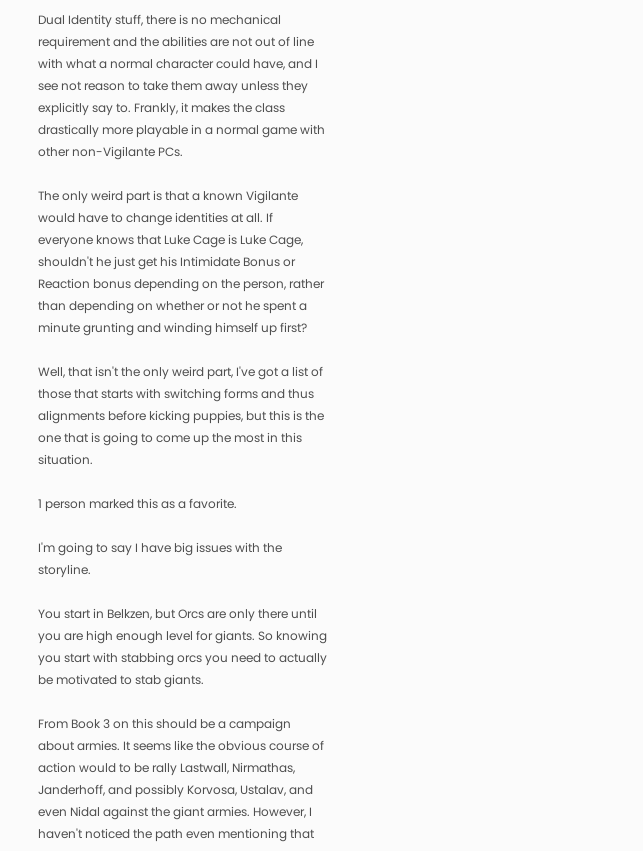Dual Identity stuff, there is no mechanical requirement and the abilities are not out of line with what a normal character could have, and I see not reason to take them away unless they explicitly say to. Frankly, it makes the class drastically more playable in a normal game with other non-Vigilante PCs.

The only weird part is that a known Vigilante would have to change identities at all. If everyone knows that Luke Cage is Luke Cage, shouldn't he just get his Intimidate Bonus or Reaction bonus depending on the person, rather than depending on whether or not he spent a minute grunting and winding himself up first?

Well, that isn't the only weird part, I've got a list of those that starts with switching forms and thus alignments before kicking puppies, but this is the one that is going to come up the most in this situation.

1 person marked this as a favorite.

I'm going to say I have big issues with the storyline.

You start in Belkzen, but Orcs are only there until you are high enough level for giants. So knowing you start with stabbing orcs you need to actually be motivated to stab giants.

From Book 3 on this should be a campaign about armies. It seems like the obvious course of action would to be rally Lastwall, Nirmathas, Janderhoff, and possibly Korvosa, Ustalav, and even Nidal against the giant armies. However, I haven't noticed the path even mentioning that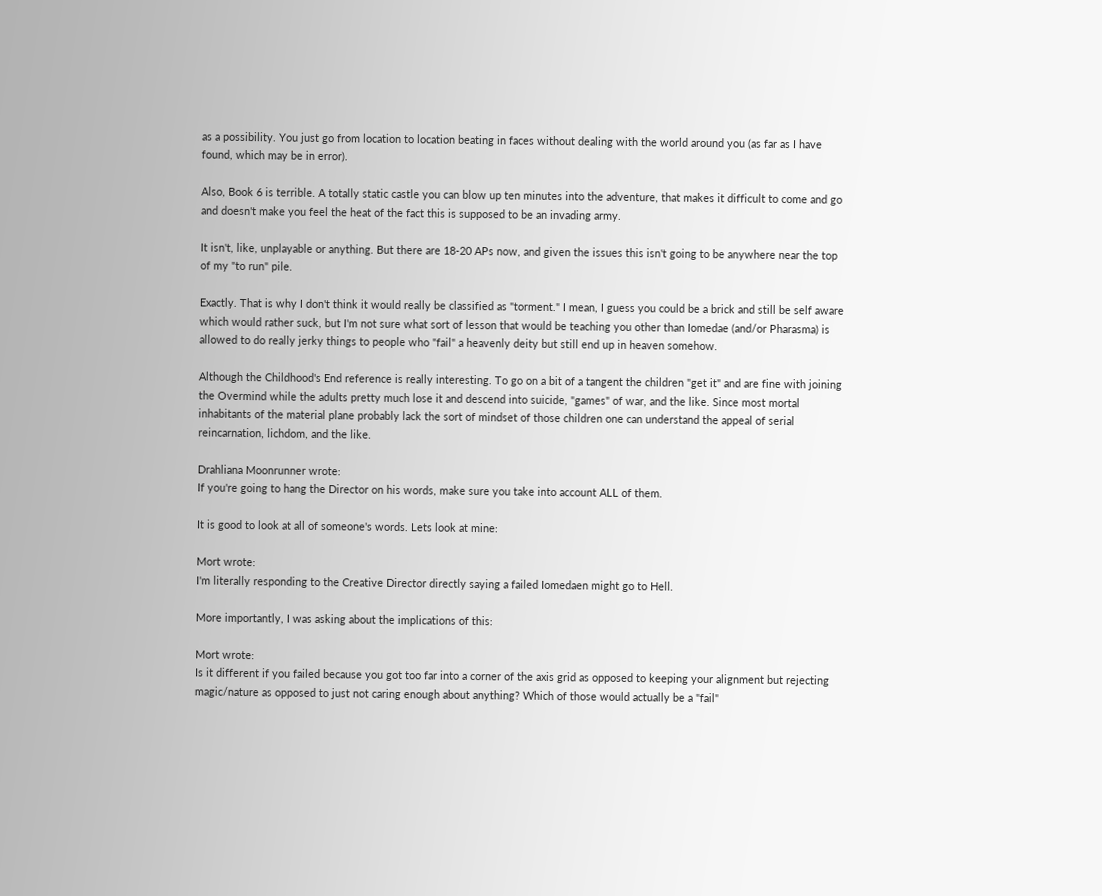as a possibility. You just go from location to location beating in faces without dealing with the world around you (as far as I have found, which may be in error).

Also, Book 6 is terrible. A totally static castle you can blow up ten minutes into the adventure, that makes it difficult to come and go and doesn't make you feel the heat of the fact this is supposed to be an invading army.

It isn't, like, unplayable or anything. But there are 18-20 APs now, and given the issues this isn't going to be anywhere near the top of my "to run" pile.

Exactly. That is why I don't think it would really be classified as "torment." I mean, I guess you could be a brick and still be self aware which would rather suck, but I'm not sure what sort of lesson that would be teaching you other than Iomedae (and/or Pharasma) is allowed to do really jerky things to people who "fail" a heavenly deity but still end up in heaven somehow.

Although the Childhood's End reference is really interesting. To go on a bit of a tangent the children "get it" and are fine with joining the Overmind while the adults pretty much lose it and descend into suicide, "games" of war, and the like. Since most mortal inhabitants of the material plane probably lack the sort of mindset of those children one can understand the appeal of serial reincarnation, lichdom, and the like.

Drahliana Moonrunner wrote:
If you're going to hang the Director on his words, make sure you take into account ALL of them.

It is good to look at all of someone's words. Lets look at mine:

Mort wrote:
I'm literally responding to the Creative Director directly saying a failed Iomedaen might go to Hell.

More importantly, I was asking about the implications of this:

Mort wrote:
Is it different if you failed because you got too far into a corner of the axis grid as opposed to keeping your alignment but rejecting magic/nature as opposed to just not caring enough about anything? Which of those would actually be a "fail"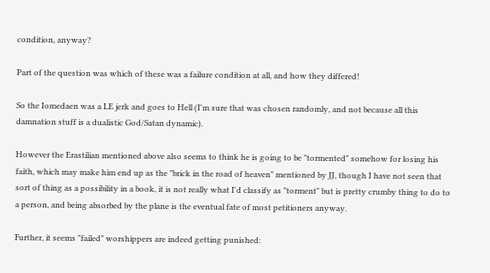condition, anyway?

Part of the question was which of these was a failure condition at all, and how they differed!

So the Iomedaen was a LE jerk and goes to Hell (I'm sure that was chosen randomly, and not because all this damnation stuff is a dualistic God/Satan dynamic).

However the Erastilian mentioned above also seems to think he is going to be "tormented" somehow for losing his faith, which may make him end up as the "brick in the road of heaven" mentioned by JJ, though I have not seen that sort of thing as a possibility in a book, it is not really what I'd classify as "torment" but is pretty crumby thing to do to a person, and being absorbed by the plane is the eventual fate of most petitioners anyway.

Further, it seems "failed" worshippers are indeed getting punished: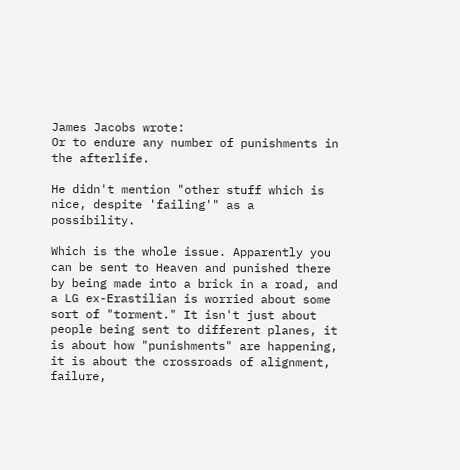James Jacobs wrote:
Or to endure any number of punishments in the afterlife.

He didn't mention "other stuff which is nice, despite 'failing'" as a possibility.

Which is the whole issue. Apparently you can be sent to Heaven and punished there by being made into a brick in a road, and a LG ex-Erastilian is worried about some sort of "torment." It isn't just about people being sent to different planes, it is about how "punishments" are happening, it is about the crossroads of alignment, failure,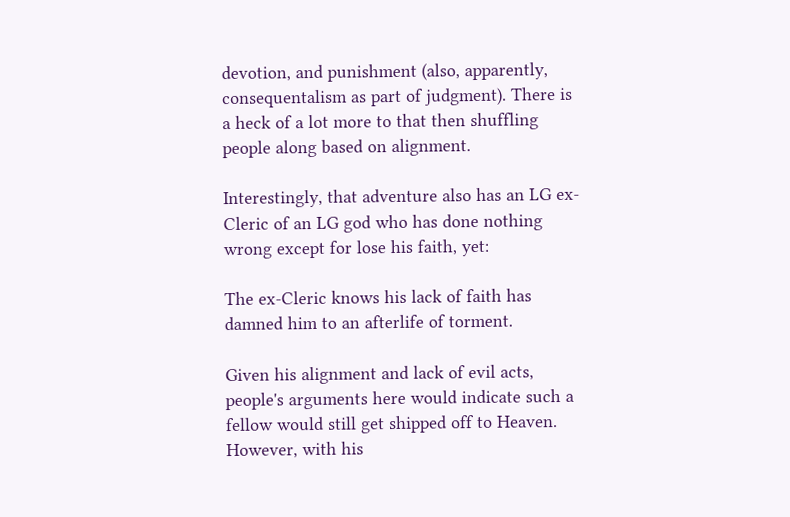devotion, and punishment (also, apparently, consequentalism as part of judgment). There is a heck of a lot more to that then shuffling people along based on alignment.

Interestingly, that adventure also has an LG ex-Cleric of an LG god who has done nothing wrong except for lose his faith, yet:

The ex-Cleric knows his lack of faith has damned him to an afterlife of torment.

Given his alignment and lack of evil acts, people's arguments here would indicate such a fellow would still get shipped off to Heaven. However, with his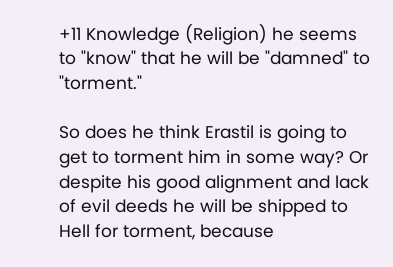+11 Knowledge (Religion) he seems to "know" that he will be "damned" to "torment."

So does he think Erastil is going to get to torment him in some way? Or despite his good alignment and lack of evil deeds he will be shipped to Hell for torment, because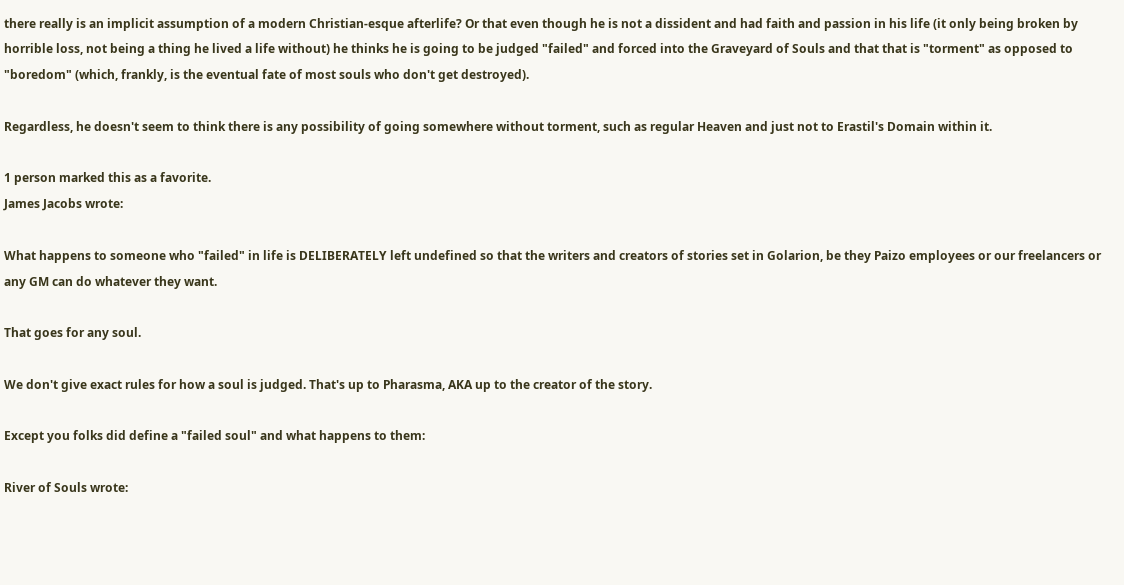there really is an implicit assumption of a modern Christian-esque afterlife? Or that even though he is not a dissident and had faith and passion in his life (it only being broken by horrible loss, not being a thing he lived a life without) he thinks he is going to be judged "failed" and forced into the Graveyard of Souls and that that is "torment" as opposed to "boredom" (which, frankly, is the eventual fate of most souls who don't get destroyed).

Regardless, he doesn't seem to think there is any possibility of going somewhere without torment, such as regular Heaven and just not to Erastil's Domain within it.

1 person marked this as a favorite.
James Jacobs wrote:

What happens to someone who "failed" in life is DELIBERATELY left undefined so that the writers and creators of stories set in Golarion, be they Paizo employees or our freelancers or any GM can do whatever they want.

That goes for any soul.

We don't give exact rules for how a soul is judged. That's up to Pharasma, AKA up to the creator of the story.

Except you folks did define a "failed soul" and what happens to them:

River of Souls wrote: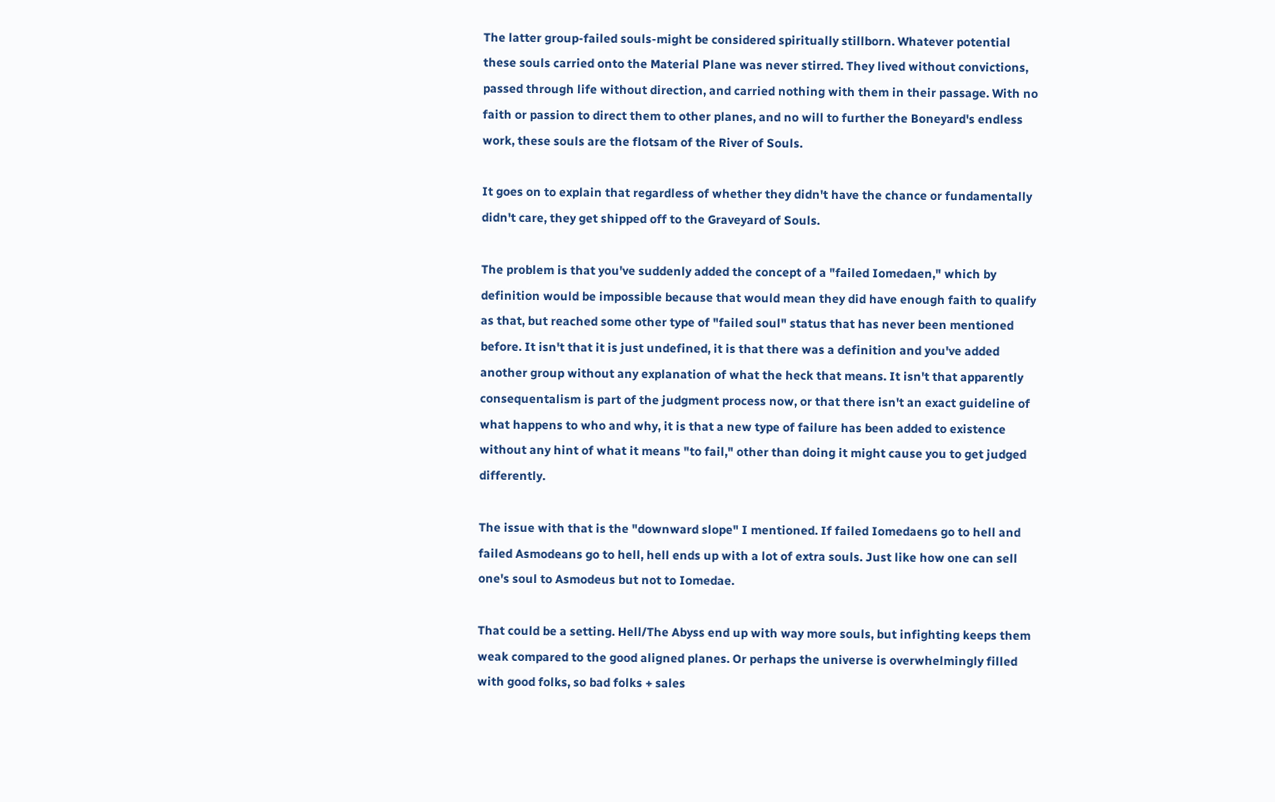The latter group-failed souls-might be considered spiritually stillborn. Whatever potential these souls carried onto the Material Plane was never stirred. They lived without convictions, passed through life without direction, and carried nothing with them in their passage. With no faith or passion to direct them to other planes, and no will to further the Boneyard's endless work, these souls are the flotsam of the River of Souls.

It goes on to explain that regardless of whether they didn't have the chance or fundamentally didn't care, they get shipped off to the Graveyard of Souls.

The problem is that you've suddenly added the concept of a "failed Iomedaen," which by definition would be impossible because that would mean they did have enough faith to qualify as that, but reached some other type of "failed soul" status that has never been mentioned before. It isn't that it is just undefined, it is that there was a definition and you've added another group without any explanation of what the heck that means. It isn't that apparently consequentalism is part of the judgment process now, or that there isn't an exact guideline of what happens to who and why, it is that a new type of failure has been added to existence without any hint of what it means "to fail," other than doing it might cause you to get judged differently.

The issue with that is the "downward slope" I mentioned. If failed Iomedaens go to hell and failed Asmodeans go to hell, hell ends up with a lot of extra souls. Just like how one can sell one's soul to Asmodeus but not to Iomedae.

That could be a setting. Hell/The Abyss end up with way more souls, but infighting keeps them weak compared to the good aligned planes. Or perhaps the universe is overwhelmingly filled with good folks, so bad folks + sales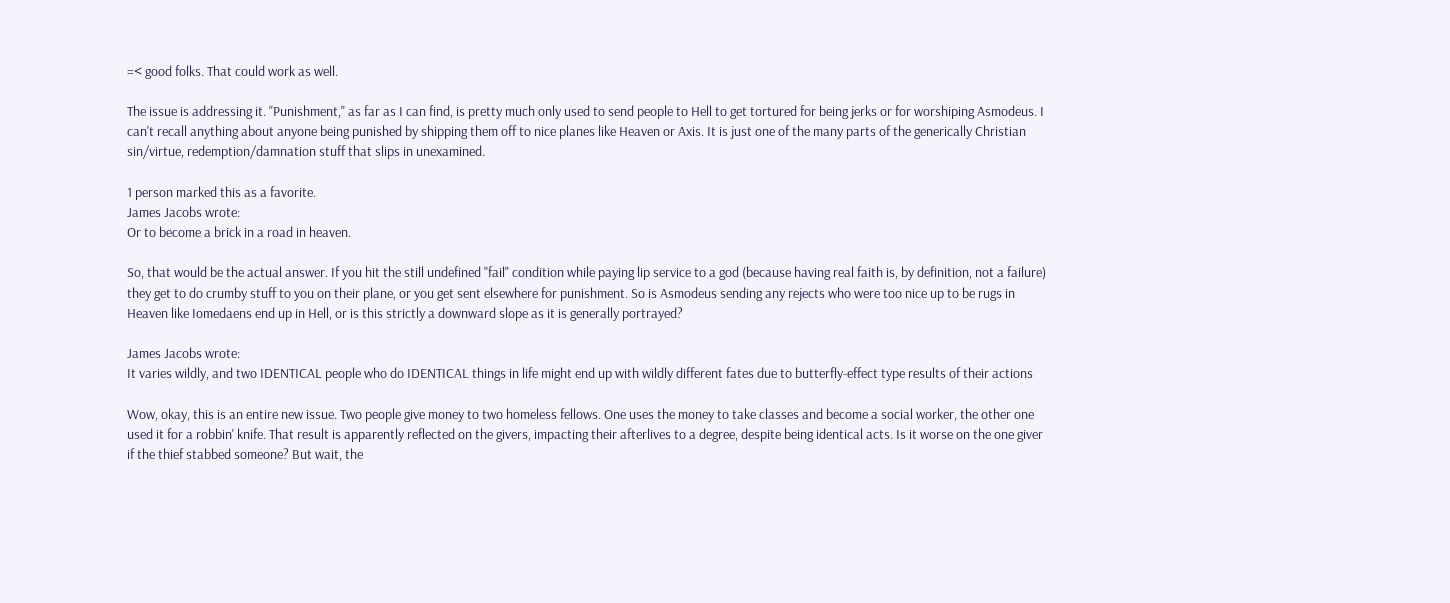=< good folks. That could work as well.

The issue is addressing it. "Punishment," as far as I can find, is pretty much only used to send people to Hell to get tortured for being jerks or for worshiping Asmodeus. I can't recall anything about anyone being punished by shipping them off to nice planes like Heaven or Axis. It is just one of the many parts of the generically Christian sin/virtue, redemption/damnation stuff that slips in unexamined.

1 person marked this as a favorite.
James Jacobs wrote:
Or to become a brick in a road in heaven.

So, that would be the actual answer. If you hit the still undefined "fail" condition while paying lip service to a god (because having real faith is, by definition, not a failure) they get to do crumby stuff to you on their plane, or you get sent elsewhere for punishment. So is Asmodeus sending any rejects who were too nice up to be rugs in Heaven like Iomedaens end up in Hell, or is this strictly a downward slope as it is generally portrayed?

James Jacobs wrote:
It varies wildly, and two IDENTICAL people who do IDENTICAL things in life might end up with wildly different fates due to butterfly-effect type results of their actions

Wow, okay, this is an entire new issue. Two people give money to two homeless fellows. One uses the money to take classes and become a social worker, the other one used it for a robbin' knife. That result is apparently reflected on the givers, impacting their afterlives to a degree, despite being identical acts. Is it worse on the one giver if the thief stabbed someone? But wait, the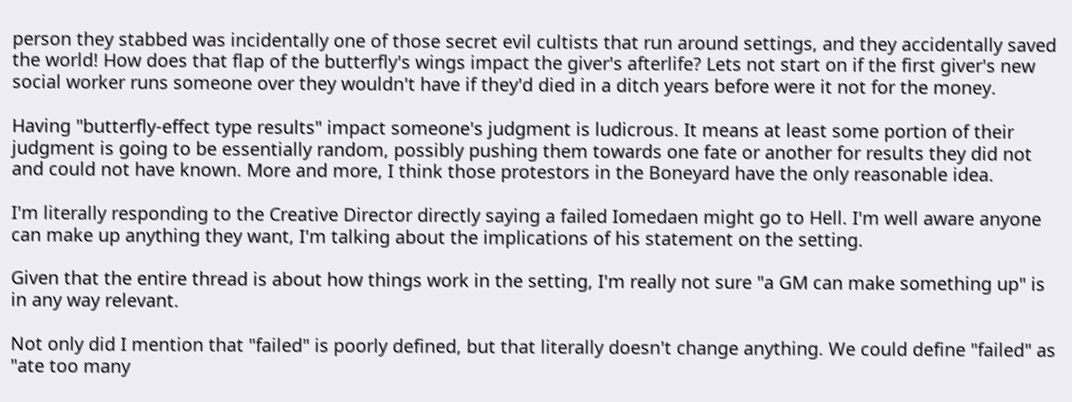person they stabbed was incidentally one of those secret evil cultists that run around settings, and they accidentally saved the world! How does that flap of the butterfly's wings impact the giver's afterlife? Lets not start on if the first giver's new social worker runs someone over they wouldn't have if they'd died in a ditch years before were it not for the money.

Having "butterfly-effect type results" impact someone's judgment is ludicrous. It means at least some portion of their judgment is going to be essentially random, possibly pushing them towards one fate or another for results they did not and could not have known. More and more, I think those protestors in the Boneyard have the only reasonable idea.

I'm literally responding to the Creative Director directly saying a failed Iomedaen might go to Hell. I'm well aware anyone can make up anything they want, I'm talking about the implications of his statement on the setting.

Given that the entire thread is about how things work in the setting, I'm really not sure "a GM can make something up" is in any way relevant.

Not only did I mention that "failed" is poorly defined, but that literally doesn't change anything. We could define "failed" as "ate too many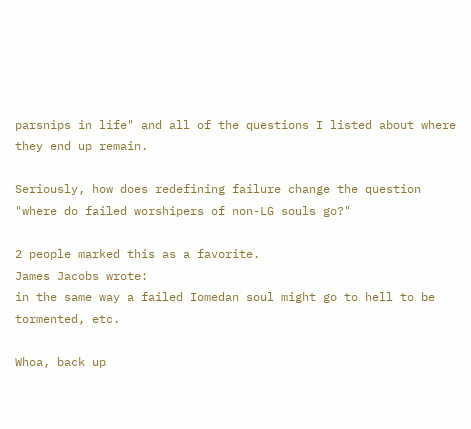parsnips in life" and all of the questions I listed about where they end up remain.

Seriously, how does redefining failure change the question "where do failed worshipers of non-LG souls go?"

2 people marked this as a favorite.
James Jacobs wrote:
in the same way a failed Iomedan soul might go to hell to be tormented, etc.

Whoa, back up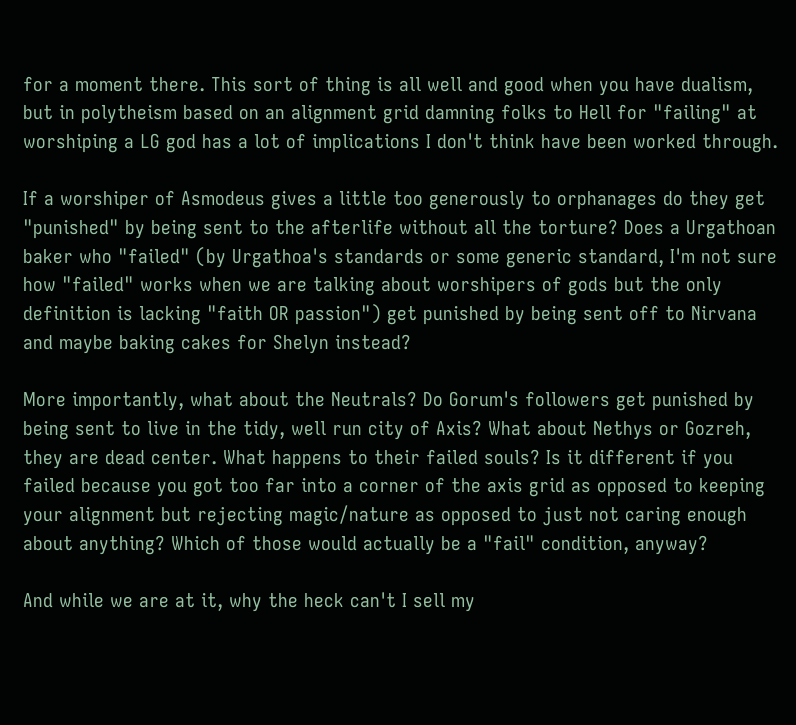for a moment there. This sort of thing is all well and good when you have dualism, but in polytheism based on an alignment grid damning folks to Hell for "failing" at worshiping a LG god has a lot of implications I don't think have been worked through.

If a worshiper of Asmodeus gives a little too generously to orphanages do they get "punished" by being sent to the afterlife without all the torture? Does a Urgathoan baker who "failed" (by Urgathoa's standards or some generic standard, I'm not sure how "failed" works when we are talking about worshipers of gods but the only definition is lacking "faith OR passion") get punished by being sent off to Nirvana and maybe baking cakes for Shelyn instead?

More importantly, what about the Neutrals? Do Gorum's followers get punished by being sent to live in the tidy, well run city of Axis? What about Nethys or Gozreh, they are dead center. What happens to their failed souls? Is it different if you failed because you got too far into a corner of the axis grid as opposed to keeping your alignment but rejecting magic/nature as opposed to just not caring enough about anything? Which of those would actually be a "fail" condition, anyway?

And while we are at it, why the heck can't I sell my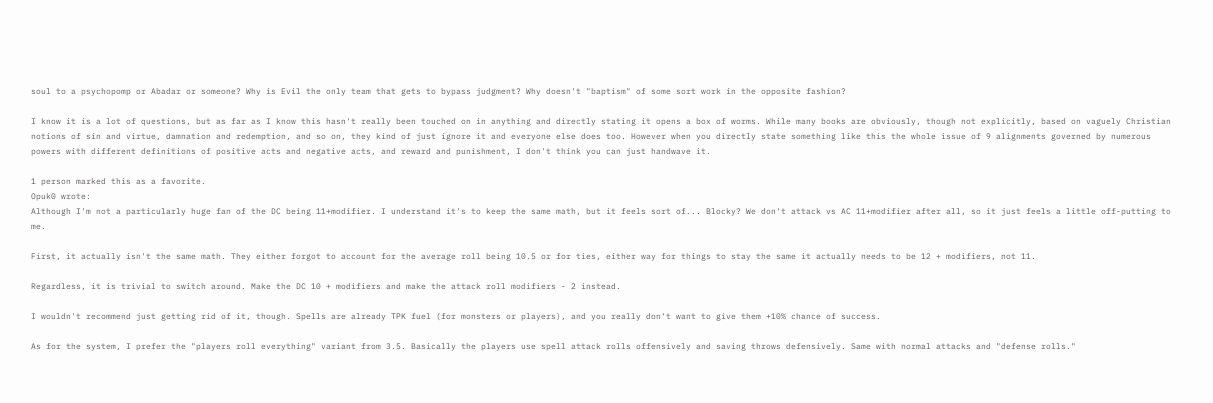soul to a psychopomp or Abadar or someone? Why is Evil the only team that gets to bypass judgment? Why doesn't "baptism" of some sort work in the opposite fashion?

I know it is a lot of questions, but as far as I know this hasn't really been touched on in anything and directly stating it opens a box of worms. While many books are obviously, though not explicitly, based on vaguely Christian notions of sin and virtue, damnation and redemption, and so on, they kind of just ignore it and everyone else does too. However when you directly state something like this the whole issue of 9 alignments governed by numerous powers with different definitions of positive acts and negative acts, and reward and punishment, I don't think you can just handwave it.

1 person marked this as a favorite.
Opuk0 wrote:
Although I'm not a particularly huge fan of the DC being 11+modifier. I understand it's to keep the same math, but it feels sort of... Blocky? We don't attack vs AC 11+modifier after all, so it just feels a little off-putting to me.

First, it actually isn't the same math. They either forgot to account for the average roll being 10.5 or for ties, either way for things to stay the same it actually needs to be 12 + modifiers, not 11.

Regardless, it is trivial to switch around. Make the DC 10 + modifiers and make the attack roll modifiers - 2 instead.

I wouldn't recommend just getting rid of it, though. Spells are already TPK fuel (for monsters or players), and you really don't want to give them +10% chance of success.

As for the system, I prefer the "players roll everything" variant from 3.5. Basically the players use spell attack rolls offensively and saving throws defensively. Same with normal attacks and "defense rolls."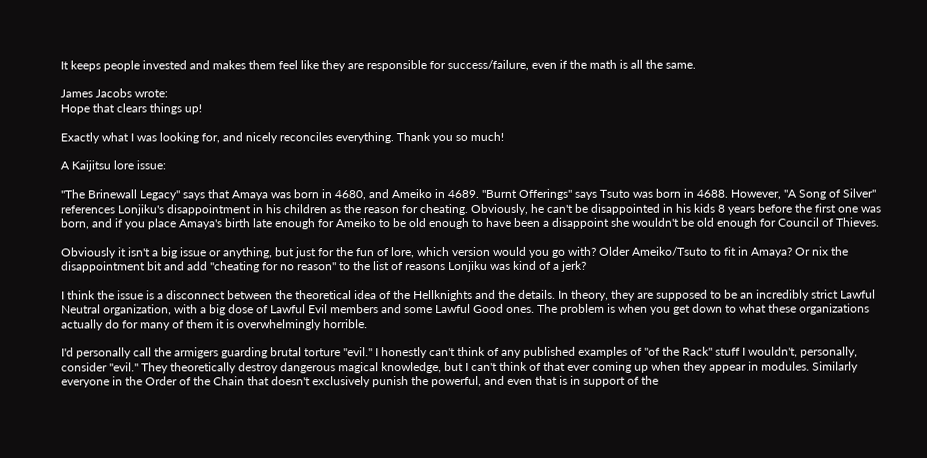It keeps people invested and makes them feel like they are responsible for success/failure, even if the math is all the same.

James Jacobs wrote:
Hope that clears things up!

Exactly what I was looking for, and nicely reconciles everything. Thank you so much!

A Kaijitsu lore issue:

"The Brinewall Legacy" says that Amaya was born in 4680, and Ameiko in 4689. "Burnt Offerings" says Tsuto was born in 4688. However, "A Song of Silver" references Lonjiku's disappointment in his children as the reason for cheating. Obviously, he can't be disappointed in his kids 8 years before the first one was born, and if you place Amaya's birth late enough for Ameiko to be old enough to have been a disappoint she wouldn't be old enough for Council of Thieves.

Obviously it isn't a big issue or anything, but just for the fun of lore, which version would you go with? Older Ameiko/Tsuto to fit in Amaya? Or nix the disappointment bit and add "cheating for no reason" to the list of reasons Lonjiku was kind of a jerk?

I think the issue is a disconnect between the theoretical idea of the Hellknights and the details. In theory, they are supposed to be an incredibly strict Lawful Neutral organization, with a big dose of Lawful Evil members and some Lawful Good ones. The problem is when you get down to what these organizations actually do for many of them it is overwhelmingly horrible.

I'd personally call the armigers guarding brutal torture "evil." I honestly can't think of any published examples of "of the Rack" stuff I wouldn't, personally, consider "evil." They theoretically destroy dangerous magical knowledge, but I can't think of that ever coming up when they appear in modules. Similarly everyone in the Order of the Chain that doesn't exclusively punish the powerful, and even that is in support of the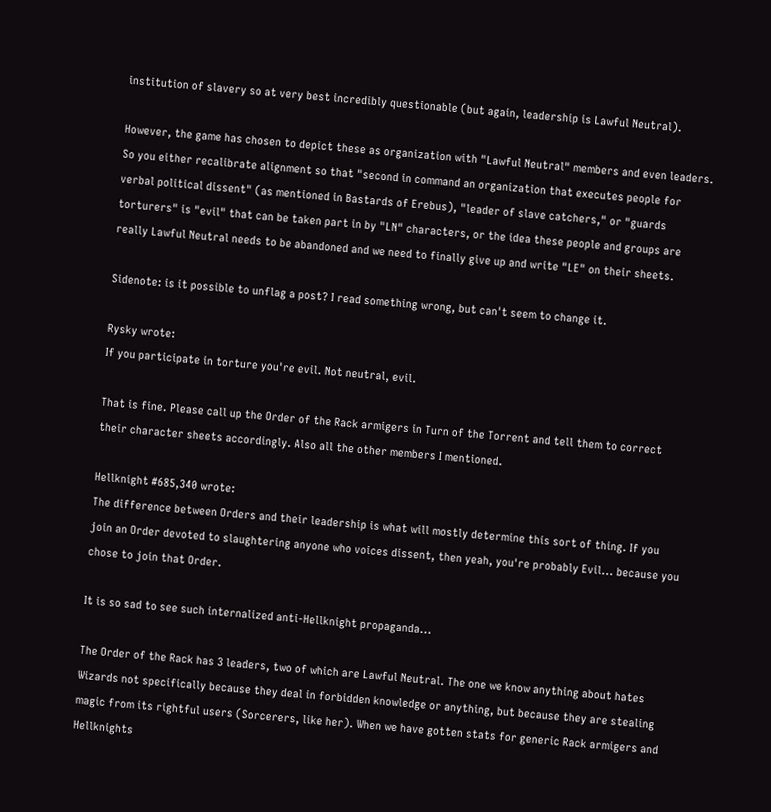institution of slavery so at very best incredibly questionable (but again, leadership is Lawful Neutral).

However, the game has chosen to depict these as organization with "Lawful Neutral" members and even leaders. So you either recalibrate alignment so that "second in command an organization that executes people for verbal political dissent" (as mentioned in Bastards of Erebus), "leader of slave catchers," or "guards torturers" is "evil" that can be taken part in by "LN" characters, or the idea these people and groups are really Lawful Neutral needs to be abandoned and we need to finally give up and write "LE" on their sheets.

Sidenote: is it possible to unflag a post? I read something wrong, but can't seem to change it.

Rysky wrote:
If you participate in torture you're evil. Not neutral, evil.

That is fine. Please call up the Order of the Rack armigers in Turn of the Torrent and tell them to correct their character sheets accordingly. Also all the other members I mentioned.

Hellknight #685,340 wrote:
The difference between Orders and their leadership is what will mostly determine this sort of thing. If you join an Order devoted to slaughtering anyone who voices dissent, then yeah, you're probably Evil... because you chose to join that Order.

It is so sad to see such internalized anti-Hellknight propaganda...

The Order of the Rack has 3 leaders, two of which are Lawful Neutral. The one we know anything about hates Wizards not specifically because they deal in forbidden knowledge or anything, but because they are stealing magic from its rightful users (Sorcerers, like her). When we have gotten stats for generic Rack armigers and Hellknights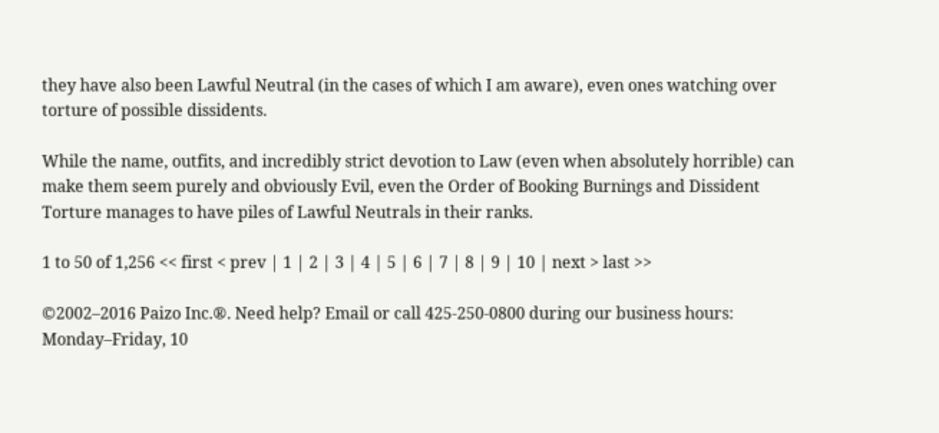they have also been Lawful Neutral (in the cases of which I am aware), even ones watching over torture of possible dissidents.

While the name, outfits, and incredibly strict devotion to Law (even when absolutely horrible) can make them seem purely and obviously Evil, even the Order of Booking Burnings and Dissident Torture manages to have piles of Lawful Neutrals in their ranks.

1 to 50 of 1,256 << first < prev | 1 | 2 | 3 | 4 | 5 | 6 | 7 | 8 | 9 | 10 | next > last >>

©2002–2016 Paizo Inc.®. Need help? Email or call 425-250-0800 during our business hours: Monday–Friday, 10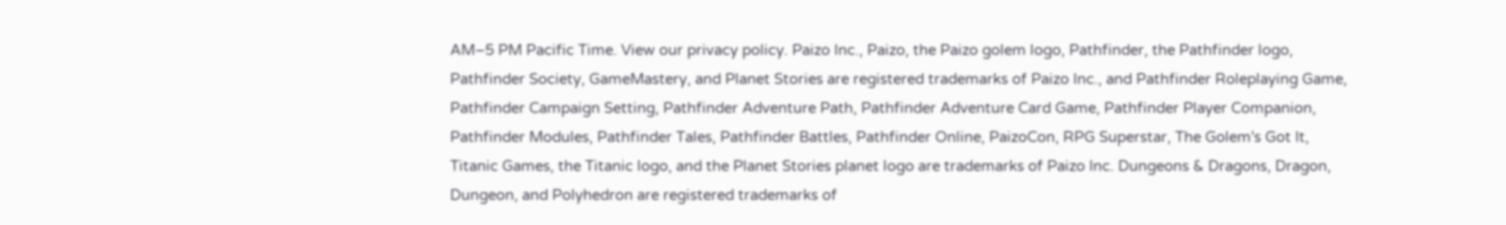AM–5 PM Pacific Time. View our privacy policy. Paizo Inc., Paizo, the Paizo golem logo, Pathfinder, the Pathfinder logo, Pathfinder Society, GameMastery, and Planet Stories are registered trademarks of Paizo Inc., and Pathfinder Roleplaying Game, Pathfinder Campaign Setting, Pathfinder Adventure Path, Pathfinder Adventure Card Game, Pathfinder Player Companion, Pathfinder Modules, Pathfinder Tales, Pathfinder Battles, Pathfinder Online, PaizoCon, RPG Superstar, The Golem's Got It, Titanic Games, the Titanic logo, and the Planet Stories planet logo are trademarks of Paizo Inc. Dungeons & Dragons, Dragon, Dungeon, and Polyhedron are registered trademarks of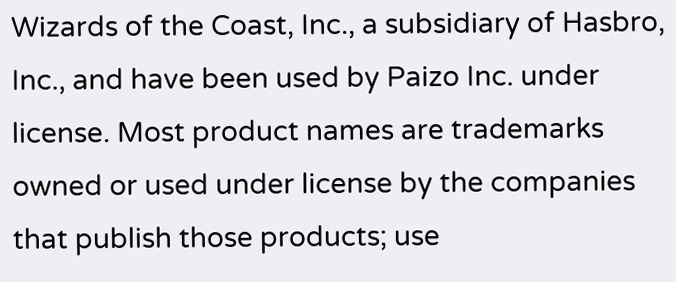Wizards of the Coast, Inc., a subsidiary of Hasbro, Inc., and have been used by Paizo Inc. under license. Most product names are trademarks owned or used under license by the companies that publish those products; use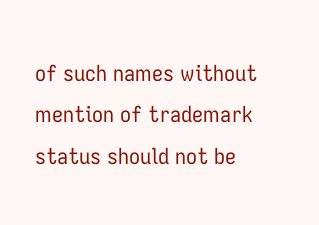of such names without mention of trademark status should not be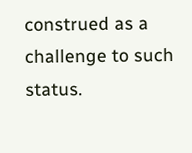construed as a challenge to such status.